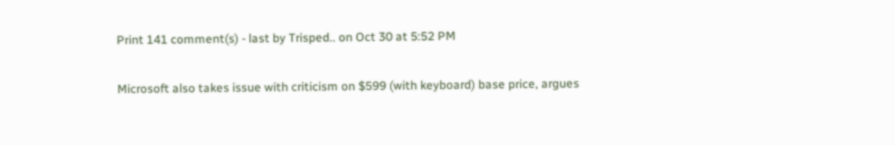Print 141 comment(s) - last by Trisped.. on Oct 30 at 5:52 PM

Microsoft also takes issue with criticism on $599 (with keyboard) base price, argues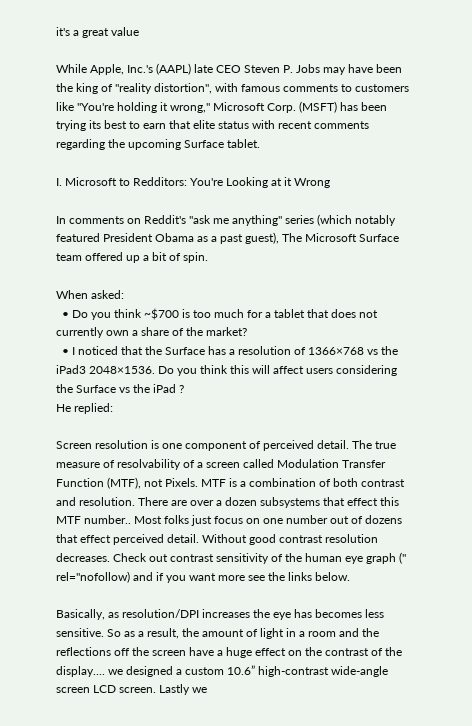it's a great value

While Apple, Inc.'s (AAPL) late CEO Steven P. Jobs may have been the king of "reality distortion", with famous comments to customers like "You're holding it wrong," Microsoft Corp. (MSFT) has been trying its best to earn that elite status with recent comments regarding the upcoming Surface tablet.

I. Microsoft to Redditors: You're Looking at it Wrong

In comments on Reddit's "ask me anything" series (which notably featured President Obama as a past guest), The Microsoft Surface team offered up a bit of spin.

When asked:
  • Do you think ~$700 is too much for a tablet that does not currently own a share of the market?
  • I noticed that the Surface has a resolution of 1366×768 vs the iPad3 2048×1536. Do you think this will affect users considering the Surface vs the iPad ?
He replied:

Screen resolution is one component of perceived detail. The true measure of resolvability of a screen called Modulation Transfer Function (MTF), not Pixels. MTF is a combination of both contrast and resolution. There are over a dozen subsystems that effect this MTF number.. Most folks just focus on one number out of dozens that effect perceived detail. Without good contrast resolution decreases. Check out contrast sensitivity of the human eye graph (" rel="nofollow) and if you want more see the links below.

Basically, as resolution/DPI increases the eye has becomes less sensitive. So as a result, the amount of light in a room and the reflections off the screen have a huge effect on the contrast of the display.... we designed a custom 10.6” high-contrast wide-angle screen LCD screen. Lastly we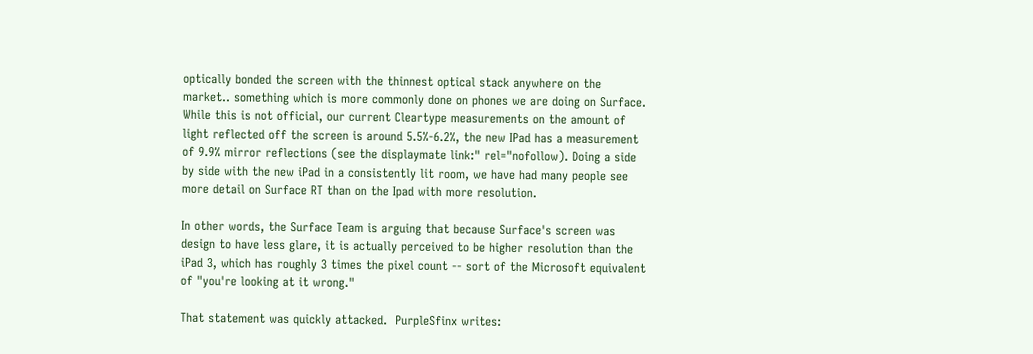optically bonded the screen with the thinnest optical stack anywhere on the market.. something which is more commonly done on phones we are doing on Surface. While this is not official, our current Cleartype measurements on the amount of light reflected off the screen is around 5.5%-6.2%, the new IPad has a measurement of 9.9% mirror reflections (see the displaymate link:" rel="nofollow). Doing a side by side with the new iPad in a consistently lit room, we have had many people see more detail on Surface RT than on the Ipad with more resolution.

In other words, the Surface Team is arguing that because Surface's screen was design to have less glare, it is actually perceived to be higher resolution than the iPad 3, which has roughly 3 times the pixel count -- sort of the Microsoft equivalent of "you're looking at it wrong."

That statement was quickly attacked.  PurpleSfinx writes: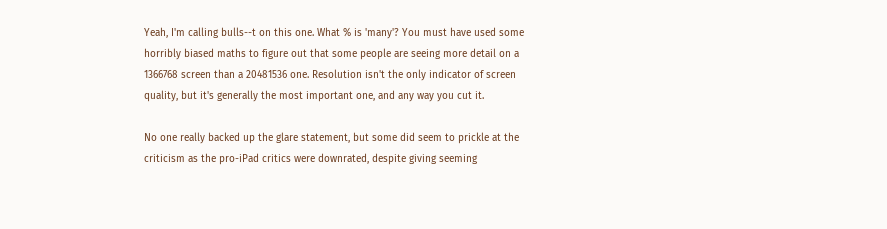Yeah, I'm calling bulls--t on this one. What % is 'many'? You must have used some horribly biased maths to figure out that some people are seeing more detail on a 1366768 screen than a 20481536 one. Resolution isn't the only indicator of screen quality, but it's generally the most important one, and any way you cut it.

No one really backed up the glare statement, but some did seem to prickle at the criticism as the pro-iPad critics were downrated, despite giving seeming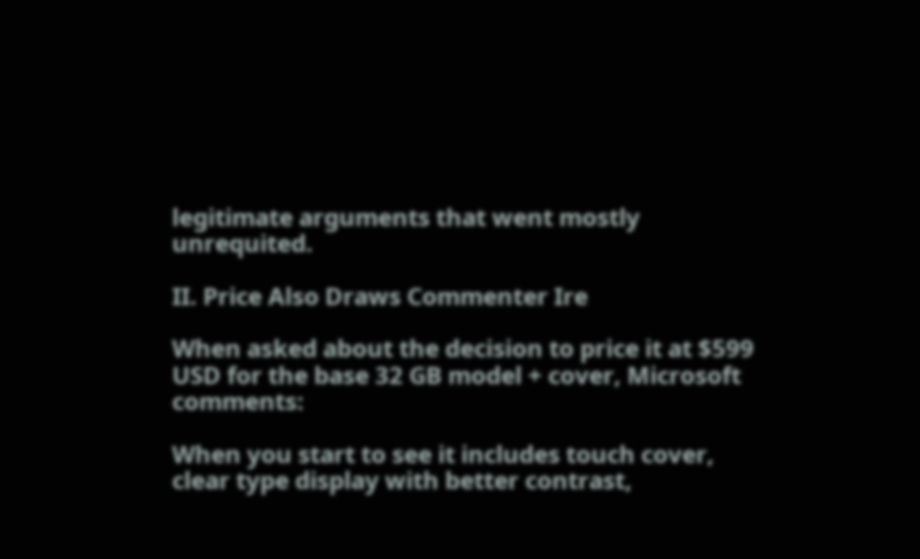legitimate arguments that went mostly unrequited.

II. Price Also Draws Commenter Ire

When asked about the decision to price it at $599 USD for the base 32 GB model + cover, Microsoft comments:

When you start to see it includes touch cover, clear type display with better contrast,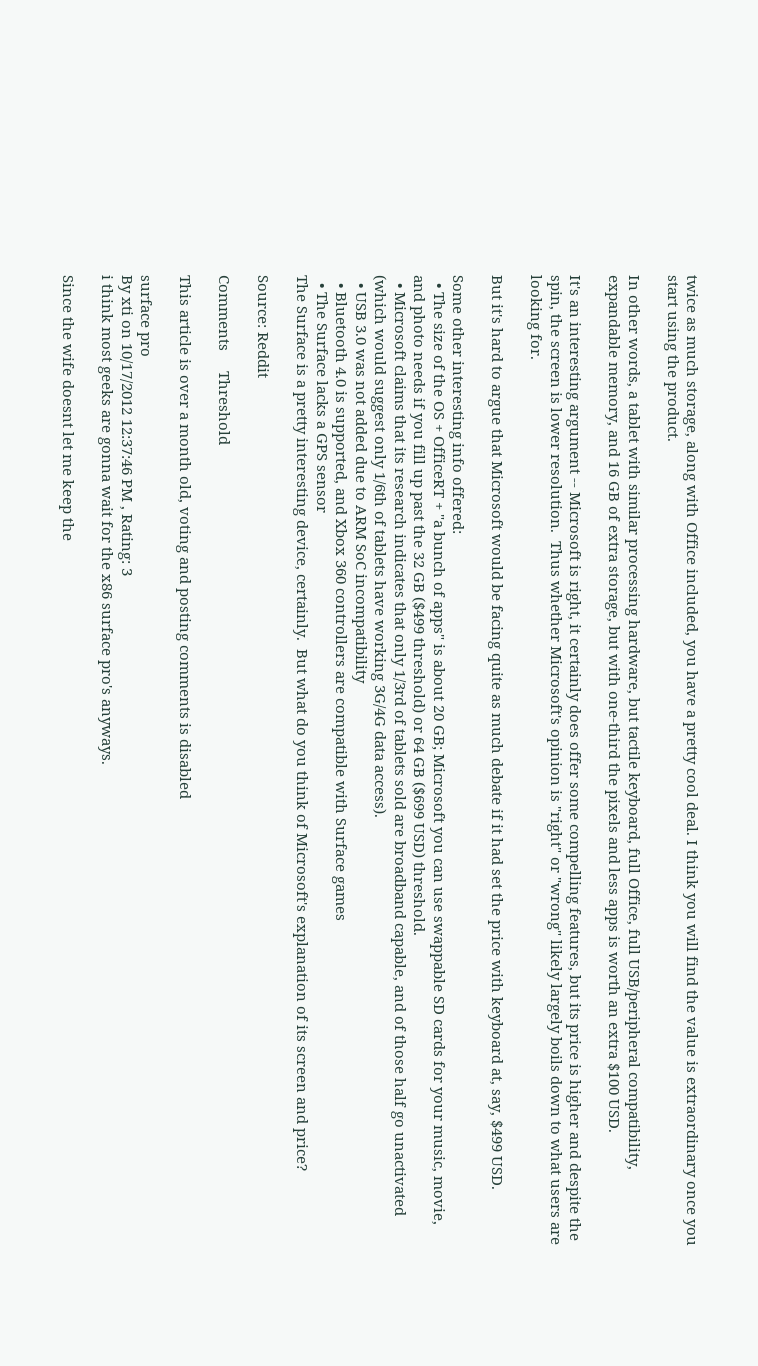twice as much storage, along with Office included, you have a pretty cool deal. I think you will find the value is extraordinary once you start using the product.

In other words, a tablet with similar processing hardware, but tactile keyboard, full Office, full USB/peripheral compatibility, expandable memory, and 16 GB of extra storage, but with one-third the pixels and less apps is worth an extra $100 USD.

It's an interesting argument -- Microsoft is right, it certainly does offer some compelling features, but its price is higher and despite the spin, the screen is lower resolution.  Thus whether Microsoft's opinion is "right" or "wrong" likely largely boils down to what users are looking for.

But it's hard to argue that Microsoft would be facing quite as much debate if it had set the price with keyboard at, say, $499 USD.

Some other interesting info offered:
  • The size of the OS + OfficeRT + "a bunch of apps" is about 20 GB; Microsoft you can use swappable SD cards for your music, movie, and photo needs if you fill up past the 32 GB ($499 threshold) or 64 GB ($699 USD) threshold.
  • Microsoft claims that its research indicates that only 1/3rd of tablets sold are broadband capable, and of those half go unactivated (which would suggest only 1/6th of tablets have working 3G/4G data access).
  • USB 3.0 was not added due to ARM SoC incompatibility
  • Bluetooth 4.0 is supported, and Xbox 360 controllers are compatible with Surface games
  • The Surface lacks a GPS sensor
The Surface is a pretty interesting device, certainly.  But what do you think of Microsoft's explanation of its screen and price?

Source: Reddit

Comments     Threshold

This article is over a month old, voting and posting comments is disabled

surface pro
By xti on 10/17/2012 12:37:46 PM , Rating: 3
i think most geeks are gonna wait for the x86 surface pro's anyways.

Since the wife doesnt let me keep the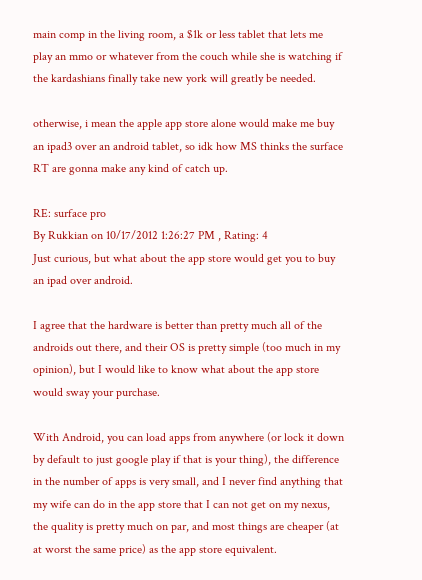main comp in the living room, a $1k or less tablet that lets me play an mmo or whatever from the couch while she is watching if the kardashians finally take new york will greatly be needed.

otherwise, i mean the apple app store alone would make me buy an ipad3 over an android tablet, so idk how MS thinks the surface RT are gonna make any kind of catch up.

RE: surface pro
By Rukkian on 10/17/2012 1:26:27 PM , Rating: 4
Just curious, but what about the app store would get you to buy an ipad over android.

I agree that the hardware is better than pretty much all of the androids out there, and their OS is pretty simple (too much in my opinion), but I would like to know what about the app store would sway your purchase.

With Android, you can load apps from anywhere (or lock it down by default to just google play if that is your thing), the difference in the number of apps is very small, and I never find anything that my wife can do in the app store that I can not get on my nexus, the quality is pretty much on par, and most things are cheaper (at at worst the same price) as the app store equivalent.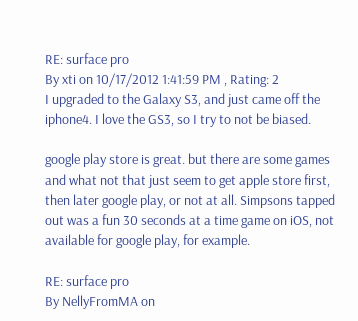RE: surface pro
By xti on 10/17/2012 1:41:59 PM , Rating: 2
I upgraded to the Galaxy S3, and just came off the iphone4. I love the GS3, so I try to not be biased.

google play store is great. but there are some games and what not that just seem to get apple store first, then later google play, or not at all. Simpsons tapped out was a fun 30 seconds at a time game on iOS, not available for google play, for example.

RE: surface pro
By NellyFromMA on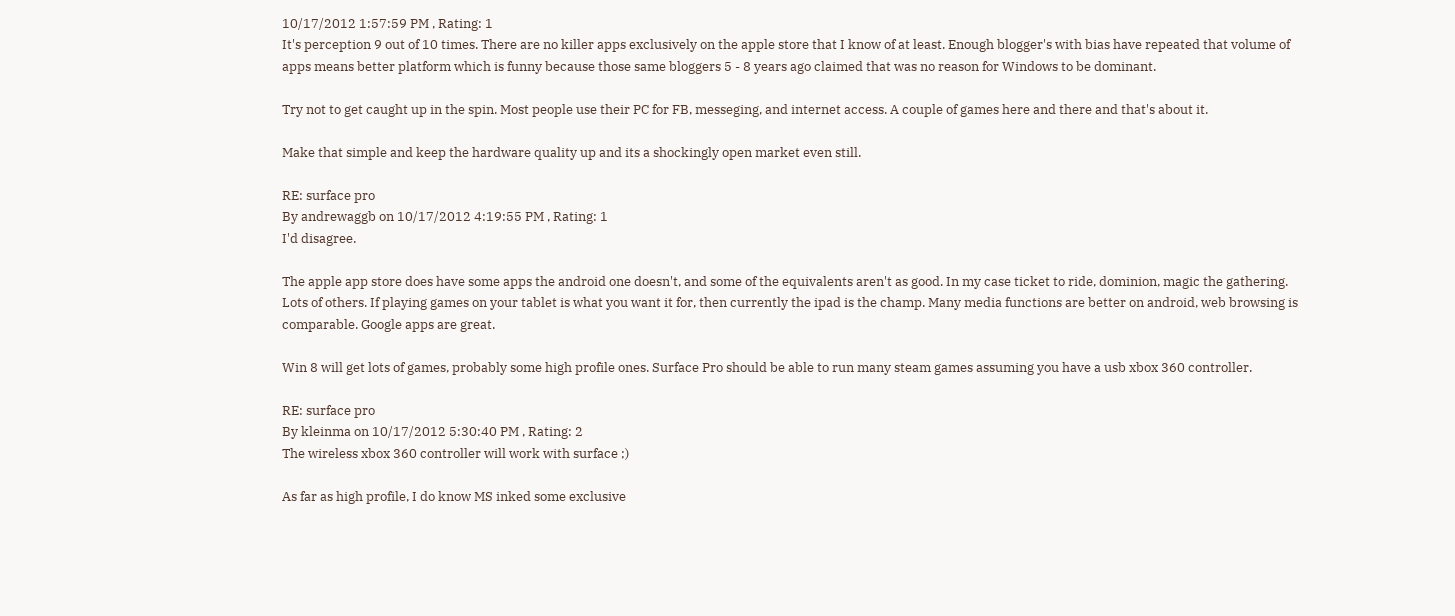10/17/2012 1:57:59 PM , Rating: 1
It's perception 9 out of 10 times. There are no killer apps exclusively on the apple store that I know of at least. Enough blogger's with bias have repeated that volume of apps means better platform which is funny because those same bloggers 5 - 8 years ago claimed that was no reason for Windows to be dominant.

Try not to get caught up in the spin. Most people use their PC for FB, messeging, and internet access. A couple of games here and there and that's about it.

Make that simple and keep the hardware quality up and its a shockingly open market even still.

RE: surface pro
By andrewaggb on 10/17/2012 4:19:55 PM , Rating: 1
I'd disagree.

The apple app store does have some apps the android one doesn't, and some of the equivalents aren't as good. In my case ticket to ride, dominion, magic the gathering. Lots of others. If playing games on your tablet is what you want it for, then currently the ipad is the champ. Many media functions are better on android, web browsing is comparable. Google apps are great.

Win 8 will get lots of games, probably some high profile ones. Surface Pro should be able to run many steam games assuming you have a usb xbox 360 controller.

RE: surface pro
By kleinma on 10/17/2012 5:30:40 PM , Rating: 2
The wireless xbox 360 controller will work with surface ;)

As far as high profile, I do know MS inked some exclusive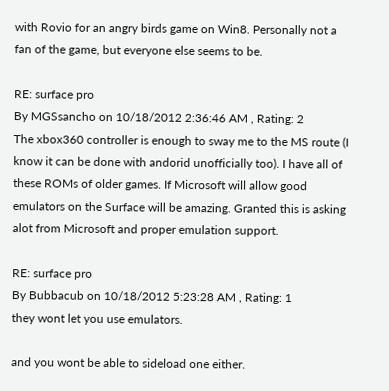with Rovio for an angry birds game on Win8. Personally not a fan of the game, but everyone else seems to be.

RE: surface pro
By MGSsancho on 10/18/2012 2:36:46 AM , Rating: 2
The xbox360 controller is enough to sway me to the MS route (I know it can be done with andorid unofficially too). I have all of these ROMs of older games. If Microsoft will allow good emulators on the Surface will be amazing. Granted this is asking alot from Microsoft and proper emulation support.

RE: surface pro
By Bubbacub on 10/18/2012 5:23:28 AM , Rating: 1
they wont let you use emulators.

and you wont be able to sideload one either.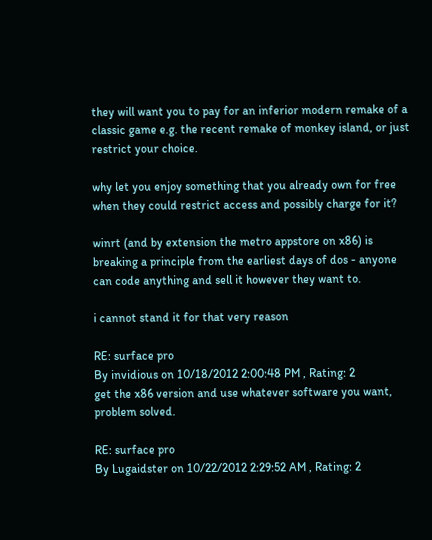they will want you to pay for an inferior modern remake of a classic game e.g. the recent remake of monkey island, or just restrict your choice.

why let you enjoy something that you already own for free when they could restrict access and possibly charge for it?

winrt (and by extension the metro appstore on x86) is breaking a principle from the earliest days of dos - anyone can code anything and sell it however they want to.

i cannot stand it for that very reason

RE: surface pro
By invidious on 10/18/2012 2:00:48 PM , Rating: 2
get the x86 version and use whatever software you want, problem solved.

RE: surface pro
By Lugaidster on 10/22/2012 2:29:52 AM , Rating: 2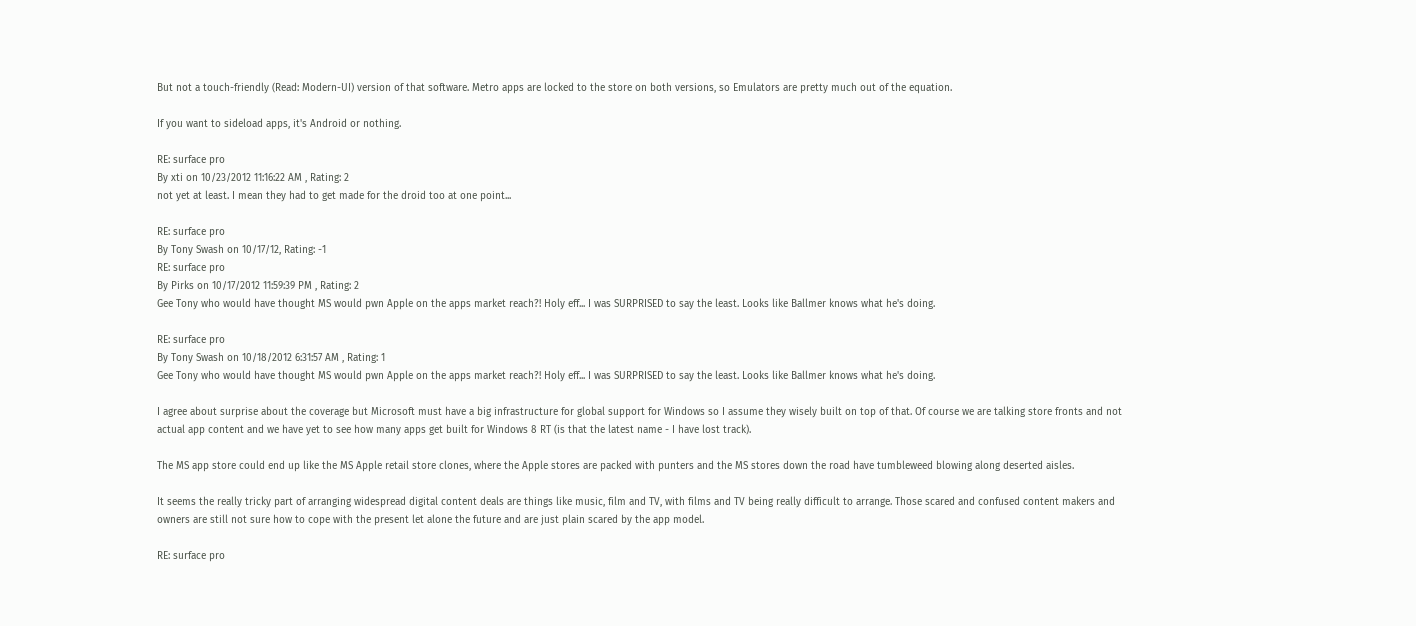But not a touch-friendly (Read: Modern-UI) version of that software. Metro apps are locked to the store on both versions, so Emulators are pretty much out of the equation.

If you want to sideload apps, it's Android or nothing.

RE: surface pro
By xti on 10/23/2012 11:16:22 AM , Rating: 2
not yet at least. I mean they had to get made for the droid too at one point...

RE: surface pro
By Tony Swash on 10/17/12, Rating: -1
RE: surface pro
By Pirks on 10/17/2012 11:59:39 PM , Rating: 2
Gee Tony who would have thought MS would pwn Apple on the apps market reach?! Holy eff... I was SURPRISED to say the least. Looks like Ballmer knows what he's doing.

RE: surface pro
By Tony Swash on 10/18/2012 6:31:57 AM , Rating: 1
Gee Tony who would have thought MS would pwn Apple on the apps market reach?! Holy eff... I was SURPRISED to say the least. Looks like Ballmer knows what he's doing.

I agree about surprise about the coverage but Microsoft must have a big infrastructure for global support for Windows so I assume they wisely built on top of that. Of course we are talking store fronts and not actual app content and we have yet to see how many apps get built for Windows 8 RT (is that the latest name - I have lost track).

The MS app store could end up like the MS Apple retail store clones, where the Apple stores are packed with punters and the MS stores down the road have tumbleweed blowing along deserted aisles.

It seems the really tricky part of arranging widespread digital content deals are things like music, film and TV, with films and TV being really difficult to arrange. Those scared and confused content makers and owners are still not sure how to cope with the present let alone the future and are just plain scared by the app model.

RE: surface pro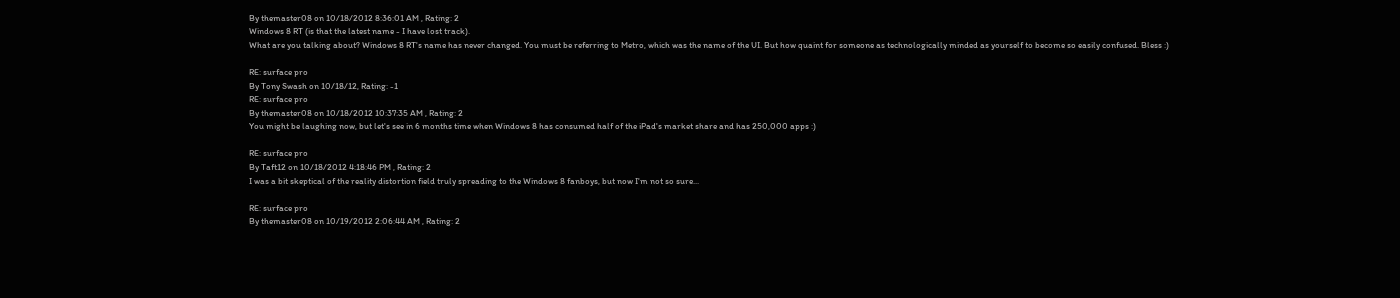By themaster08 on 10/18/2012 8:36:01 AM , Rating: 2
Windows 8 RT (is that the latest name - I have lost track).
What are you talking about? Windows 8 RT's name has never changed. You must be referring to Metro, which was the name of the UI. But how quaint for someone as technologically minded as yourself to become so easily confused. Bless :)

RE: surface pro
By Tony Swash on 10/18/12, Rating: -1
RE: surface pro
By themaster08 on 10/18/2012 10:37:35 AM , Rating: 2
You might be laughing now, but let's see in 6 months time when Windows 8 has consumed half of the iPad's market share and has 250,000 apps :)

RE: surface pro
By Taft12 on 10/18/2012 4:18:46 PM , Rating: 2
I was a bit skeptical of the reality distortion field truly spreading to the Windows 8 fanboys, but now I'm not so sure...

RE: surface pro
By themaster08 on 10/19/2012 2:06:44 AM , Rating: 2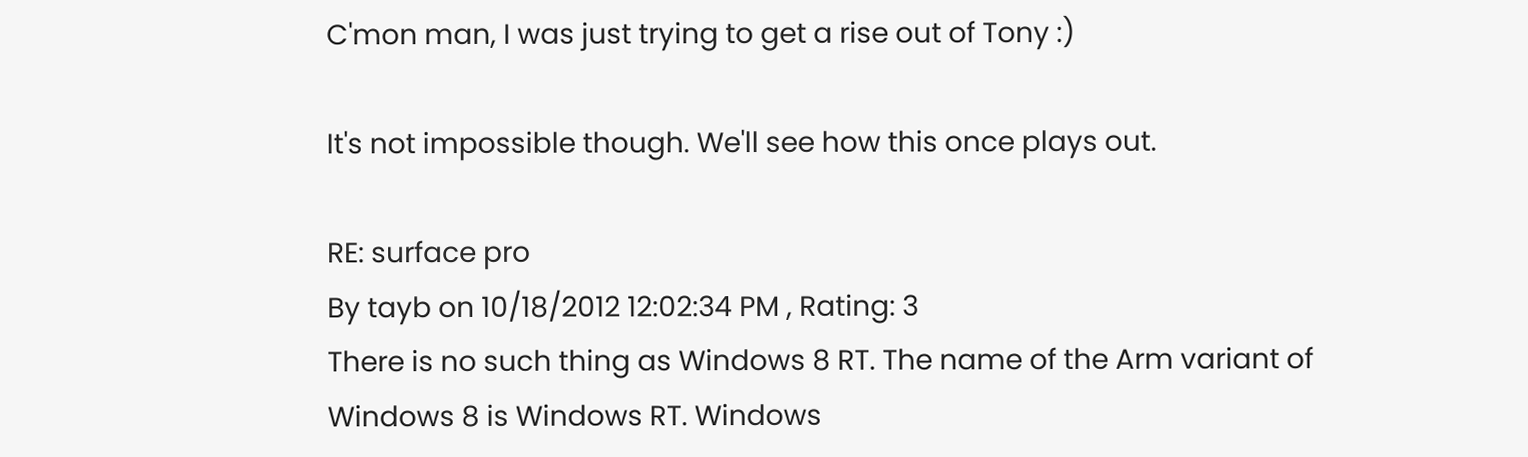C'mon man, I was just trying to get a rise out of Tony :)

It's not impossible though. We'll see how this once plays out.

RE: surface pro
By tayb on 10/18/2012 12:02:34 PM , Rating: 3
There is no such thing as Windows 8 RT. The name of the Arm variant of Windows 8 is Windows RT. Windows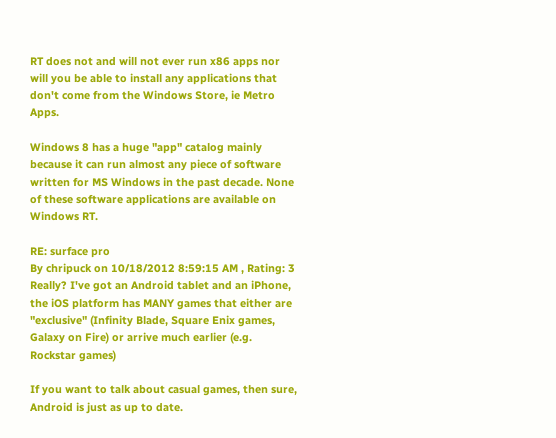RT does not and will not ever run x86 apps nor will you be able to install any applications that don't come from the Windows Store, ie Metro Apps.

Windows 8 has a huge "app" catalog mainly because it can run almost any piece of software written for MS Windows in the past decade. None of these software applications are available on Windows RT.

RE: surface pro
By chripuck on 10/18/2012 8:59:15 AM , Rating: 3
Really? I've got an Android tablet and an iPhone, the iOS platform has MANY games that either are "exclusive" (Infinity Blade, Square Enix games, Galaxy on Fire) or arrive much earlier (e.g. Rockstar games)

If you want to talk about casual games, then sure, Android is just as up to date.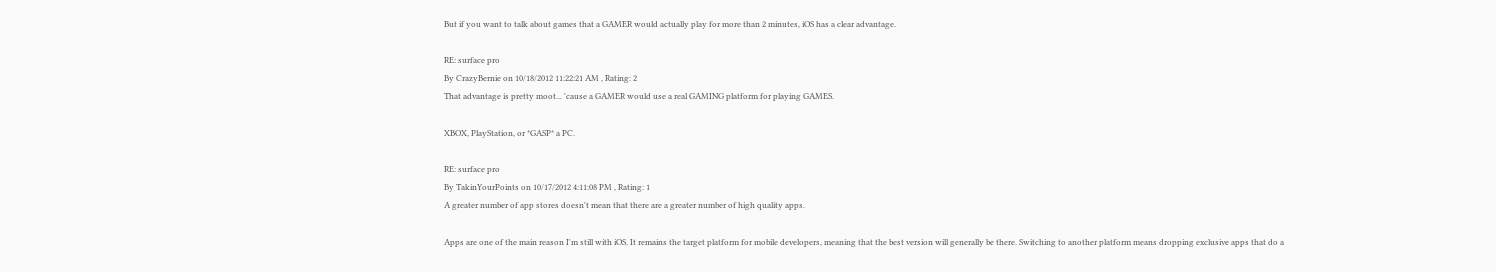But if you want to talk about games that a GAMER would actually play for more than 2 minutes, iOS has a clear advantage.

RE: surface pro
By CrazyBernie on 10/18/2012 11:22:21 AM , Rating: 2
That advantage is pretty moot... 'cause a GAMER would use a real GAMING platform for playing GAMES.

XBOX, PlayStation, or *GASP* a PC.

RE: surface pro
By TakinYourPoints on 10/17/2012 4:11:08 PM , Rating: 1
A greater number of app stores doesn't mean that there are a greater number of high quality apps.

Apps are one of the main reason I'm still with iOS. It remains the target platform for mobile developers, meaning that the best version will generally be there. Switching to another platform means dropping exclusive apps that do a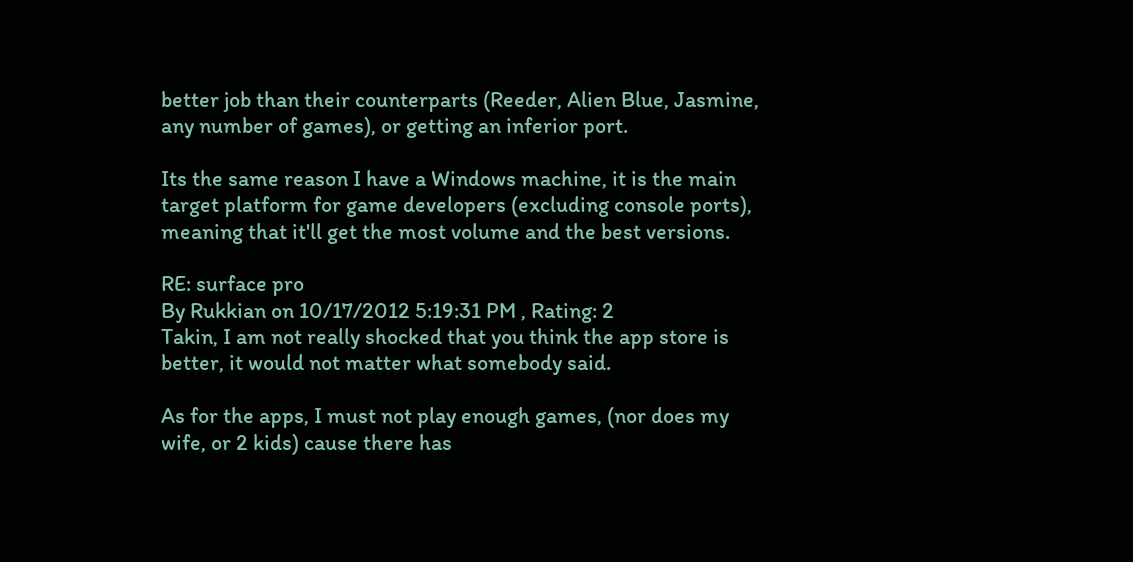better job than their counterparts (Reeder, Alien Blue, Jasmine, any number of games), or getting an inferior port.

Its the same reason I have a Windows machine, it is the main target platform for game developers (excluding console ports), meaning that it'll get the most volume and the best versions.

RE: surface pro
By Rukkian on 10/17/2012 5:19:31 PM , Rating: 2
Takin, I am not really shocked that you think the app store is better, it would not matter what somebody said.

As for the apps, I must not play enough games, (nor does my wife, or 2 kids) cause there has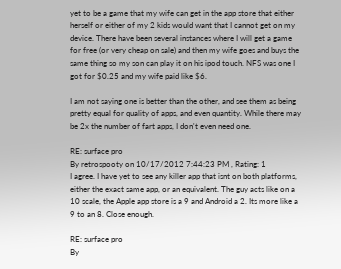yet to be a game that my wife can get in the app store that either herself or either of my 2 kids would want that I cannot get on my device. There have been several instances where I will get a game for free (or very cheap on sale) and then my wife goes and buys the same thing so my son can play it on his ipod touch. NFS was one I got for $0.25 and my wife paid like $6.

I am not saying one is better than the other, and see them as being pretty equal for quality of apps, and even quantity. While there may be 2x the number of fart apps, I don't even need one.

RE: surface pro
By retrospooty on 10/17/2012 7:44:23 PM , Rating: 1
I agree. I have yet to see any killer app that isnt on both platforms, either the exact same app, or an equivalent. The guy acts like on a 10 scale, the Apple app store is a 9 and Android a 2. Its more like a 9 to an 8. Close enough.

RE: surface pro
By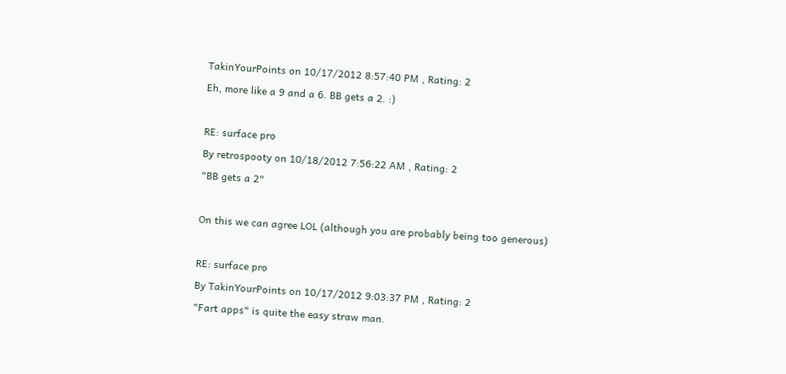TakinYourPoints on 10/17/2012 8:57:40 PM , Rating: 2
Eh, more like a 9 and a 6. BB gets a 2. :)

RE: surface pro
By retrospooty on 10/18/2012 7:56:22 AM , Rating: 2
"BB gets a 2"

On this we can agree LOL (although you are probably being too generous)

RE: surface pro
By TakinYourPoints on 10/17/2012 9:03:37 PM , Rating: 2
"Fart apps" is quite the easy straw man.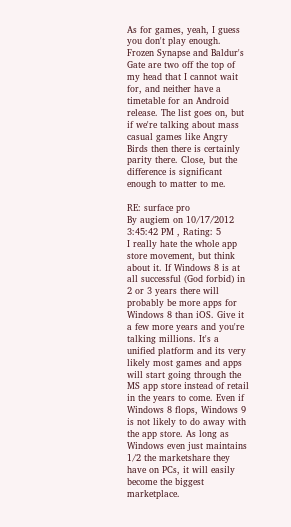As for games, yeah, I guess you don't play enough. Frozen Synapse and Baldur's Gate are two off the top of my head that I cannot wait for, and neither have a timetable for an Android release. The list goes on, but if we're talking about mass casual games like Angry Birds then there is certainly parity there. Close, but the difference is significant enough to matter to me.

RE: surface pro
By augiem on 10/17/2012 3:45:42 PM , Rating: 5
I really hate the whole app store movement, but think about it. If Windows 8 is at all successful (God forbid) in 2 or 3 years there will probably be more apps for Windows 8 than iOS. Give it a few more years and you're talking millions. It's a unified platform and its very likely most games and apps will start going through the MS app store instead of retail in the years to come. Even if Windows 8 flops, Windows 9 is not likely to do away with the app store. As long as Windows even just maintains 1/2 the marketshare they have on PCs, it will easily become the biggest marketplace.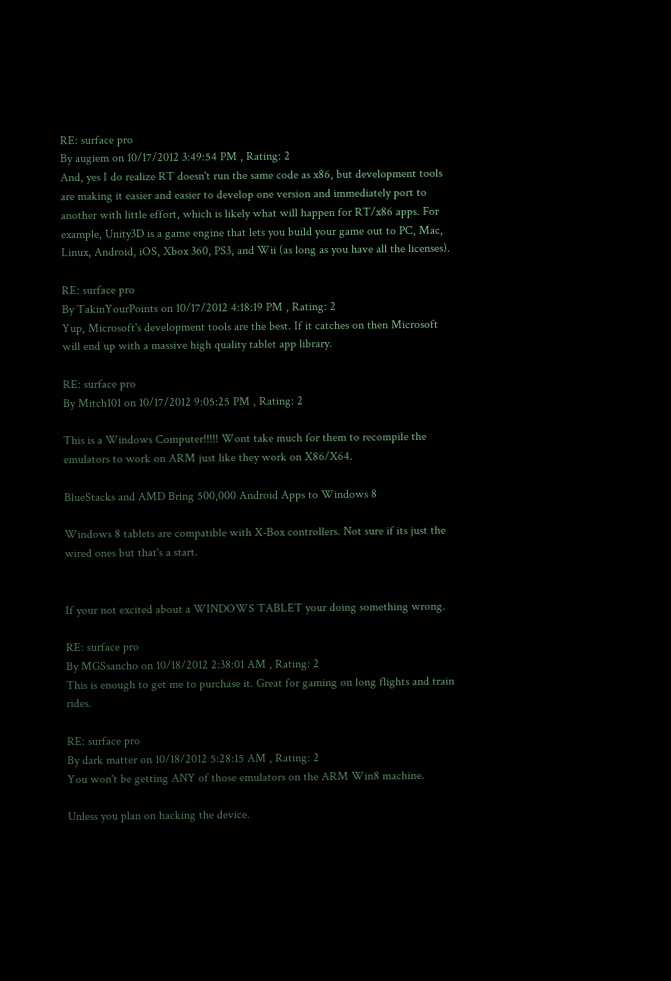RE: surface pro
By augiem on 10/17/2012 3:49:54 PM , Rating: 2
And, yes I do realize RT doesn't run the same code as x86, but development tools are making it easier and easier to develop one version and immediately port to another with little effort, which is likely what will happen for RT/x86 apps. For example, Unity3D is a game engine that lets you build your game out to PC, Mac, Linux, Android, iOS, Xbox 360, PS3, and Wii (as long as you have all the licenses).

RE: surface pro
By TakinYourPoints on 10/17/2012 4:18:19 PM , Rating: 2
Yup, Microsoft's development tools are the best. If it catches on then Microsoft will end up with a massive high quality tablet app library.

RE: surface pro
By Mitch101 on 10/17/2012 9:05:25 PM , Rating: 2

This is a Windows Computer!!!!! Wont take much for them to recompile the emulators to work on ARM just like they work on X86/X64.

BlueStacks and AMD Bring 500,000 Android Apps to Windows 8

Windows 8 tablets are compatible with X-Box controllers. Not sure if its just the wired ones but that's a start.


If your not excited about a WINDOWS TABLET your doing something wrong.

RE: surface pro
By MGSsancho on 10/18/2012 2:38:01 AM , Rating: 2
This is enough to get me to purchase it. Great for gaming on long flights and train rides.

RE: surface pro
By dark matter on 10/18/2012 5:28:15 AM , Rating: 2
You won't be getting ANY of those emulators on the ARM Win8 machine.

Unless you plan on hacking the device.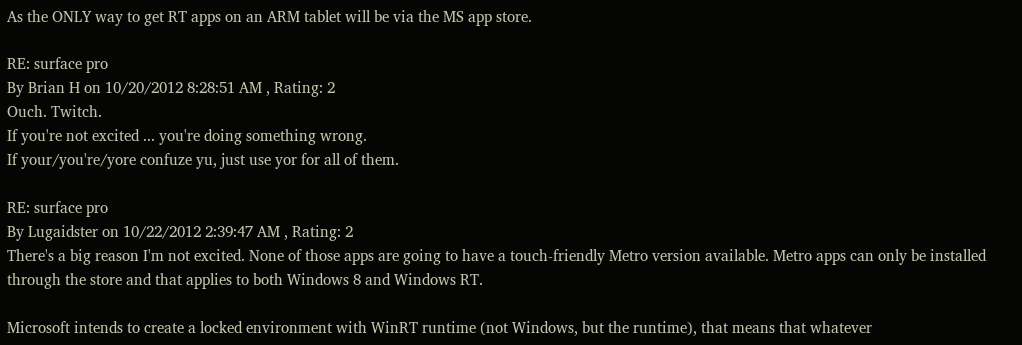As the ONLY way to get RT apps on an ARM tablet will be via the MS app store.

RE: surface pro
By Brian H on 10/20/2012 8:28:51 AM , Rating: 2
Ouch. Twitch.
If you're not excited ... you're doing something wrong.
If your/you're/yore confuze yu, just use yor for all of them.

RE: surface pro
By Lugaidster on 10/22/2012 2:39:47 AM , Rating: 2
There's a big reason I'm not excited. None of those apps are going to have a touch-friendly Metro version available. Metro apps can only be installed through the store and that applies to both Windows 8 and Windows RT.

Microsoft intends to create a locked environment with WinRT runtime (not Windows, but the runtime), that means that whatever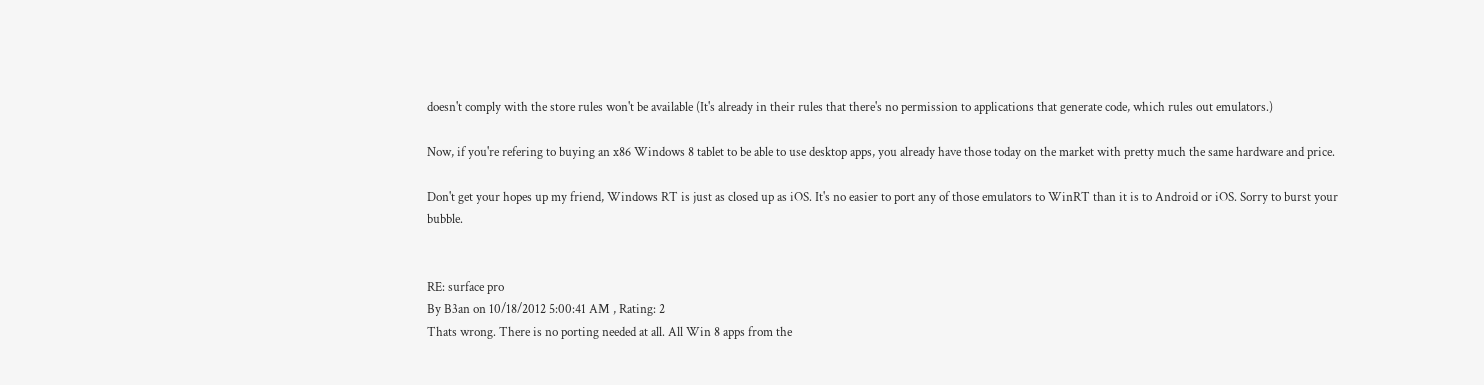doesn't comply with the store rules won't be available (It's already in their rules that there's no permission to applications that generate code, which rules out emulators.)

Now, if you're refering to buying an x86 Windows 8 tablet to be able to use desktop apps, you already have those today on the market with pretty much the same hardware and price.

Don't get your hopes up my friend, Windows RT is just as closed up as iOS. It's no easier to port any of those emulators to WinRT than it is to Android or iOS. Sorry to burst your bubble.


RE: surface pro
By B3an on 10/18/2012 5:00:41 AM , Rating: 2
Thats wrong. There is no porting needed at all. All Win 8 apps from the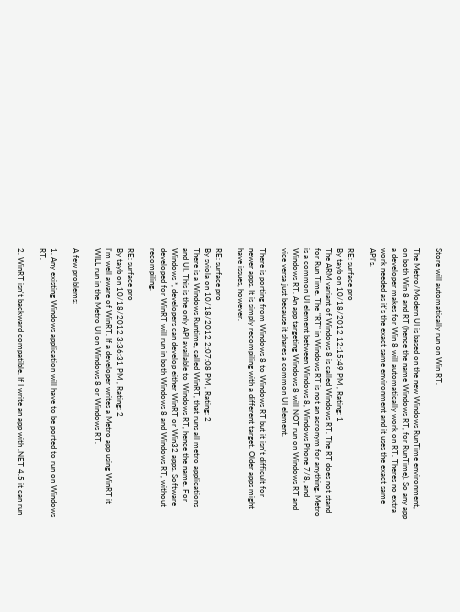Store will automatically run on Win RT.

The Metro/Modern UI is based on the new Windows RunTime environment, on both Win 8 and RT (hence the name Windows RT, for RunTime). So any app a developer makes for Win 8 will automatically work on RT. Theres no extra work needed as it's the exact same environment and it uses the exact same API's.

RE: surface pro
By tayb on 10/18/2012 12:15:49 PM , Rating: 1
The ARM variant of Windows 8 is called Windows RT. The RT does not stand for Run Time. The "RT" in Windows RT is not an acronym for anything. Metro is a common UI element between Windows 8, Windows Phone 7/8, and Windows RT. An app targeting Windows 8 will NOT run on Windows RT and vice versa just because it shares a common UI element.

There is porting from Windows 8 to Windows RT but it isn't difficult for newer apps. It is simply recompiling with a different target. Older apps might have issues, however.

RE: surface pro
By sviola on 10/18/2012 2:07:08 PM , Rating: 2
There is a Windows Runtime, called WinRT, that runs all metro applications and UI. This is the only API available to Windows RT, hence the name. For Windows *, developers can develop either WinRT or Win32 apps. Software developed for WinRT will run in both Windows 8 and Windows RT, without recompiling.

RE: surface pro
By tayb on 10/18/2012 3:36:31 PM , Rating: 2
I'm well aware of WinRT. If a developer writes a Metro app using WinRT it WILL run in the Metro UI on Windows 8 or Windows RT.

A few problems:

1. Any existing Windows application will have to be ported to run on Windows RT.

2. WinRT isn't backward compatible. If I write an app with .NET 4.5 it can run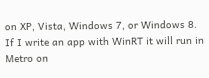on XP, Vista, Windows 7, or Windows 8. If I write an app with WinRT it will run in Metro on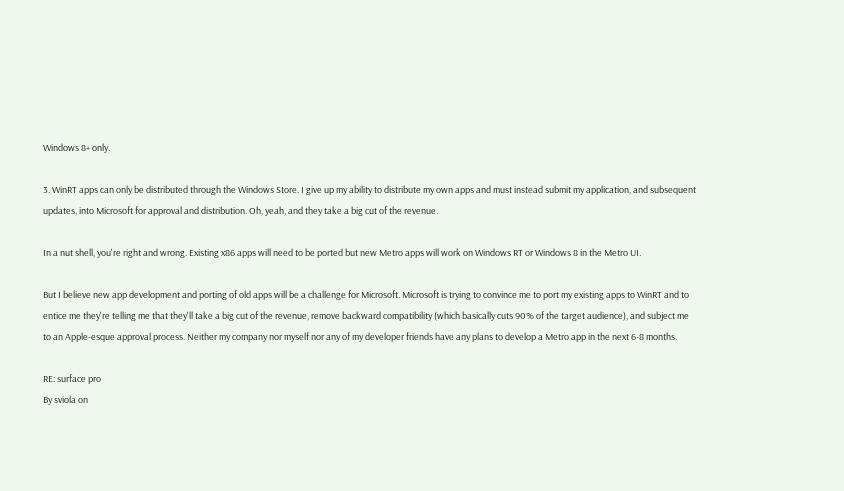Windows 8+ only.

3. WinRT apps can only be distributed through the Windows Store. I give up my ability to distribute my own apps and must instead submit my application, and subsequent updates, into Microsoft for approval and distribution. Oh, yeah, and they take a big cut of the revenue.

In a nut shell, you're right and wrong. Existing x86 apps will need to be ported but new Metro apps will work on Windows RT or Windows 8 in the Metro UI.

But I believe new app development and porting of old apps will be a challenge for Microsoft. Microsoft is trying to convince me to port my existing apps to WinRT and to entice me they're telling me that they'll take a big cut of the revenue, remove backward compatibility (which basically cuts 90% of the target audience), and subject me to an Apple-esque approval process. Neither my company nor myself nor any of my developer friends have any plans to develop a Metro app in the next 6-8 months.

RE: surface pro
By sviola on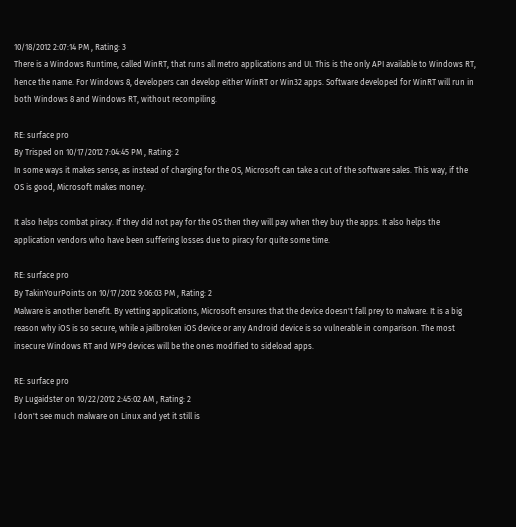10/18/2012 2:07:14 PM , Rating: 3
There is a Windows Runtime, called WinRT, that runs all metro applications and UI. This is the only API available to Windows RT, hence the name. For Windows 8, developers can develop either WinRT or Win32 apps. Software developed for WinRT will run in both Windows 8 and Windows RT, without recompiling.

RE: surface pro
By Trisped on 10/17/2012 7:04:45 PM , Rating: 2
In some ways it makes sense, as instead of charging for the OS, Microsoft can take a cut of the software sales. This way, if the OS is good, Microsoft makes money.

It also helps combat piracy. If they did not pay for the OS then they will pay when they buy the apps. It also helps the application vendors who have been suffering losses due to piracy for quite some time.

RE: surface pro
By TakinYourPoints on 10/17/2012 9:06:03 PM , Rating: 2
Malware is another benefit. By vetting applications, Microsoft ensures that the device doesn't fall prey to malware. It is a big reason why iOS is so secure, while a jailbroken iOS device or any Android device is so vulnerable in comparison. The most insecure Windows RT and WP9 devices will be the ones modified to sideload apps.

RE: surface pro
By Lugaidster on 10/22/2012 2:45:02 AM , Rating: 2
I don't see much malware on Linux and yet it still is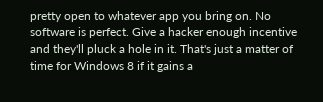pretty open to whatever app you bring on. No software is perfect. Give a hacker enough incentive and they'll pluck a hole in it. That's just a matter of time for Windows 8 if it gains a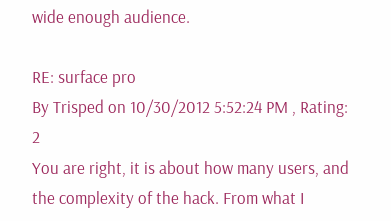wide enough audience.

RE: surface pro
By Trisped on 10/30/2012 5:52:24 PM , Rating: 2
You are right, it is about how many users, and the complexity of the hack. From what I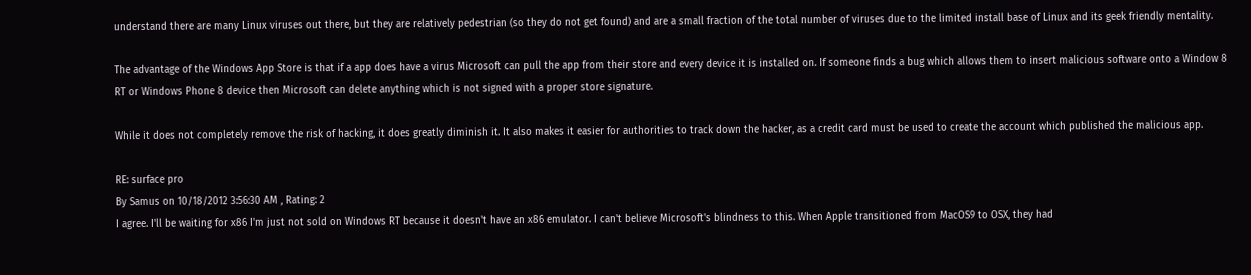understand there are many Linux viruses out there, but they are relatively pedestrian (so they do not get found) and are a small fraction of the total number of viruses due to the limited install base of Linux and its geek friendly mentality.

The advantage of the Windows App Store is that if a app does have a virus Microsoft can pull the app from their store and every device it is installed on. If someone finds a bug which allows them to insert malicious software onto a Window 8 RT or Windows Phone 8 device then Microsoft can delete anything which is not signed with a proper store signature.

While it does not completely remove the risk of hacking, it does greatly diminish it. It also makes it easier for authorities to track down the hacker, as a credit card must be used to create the account which published the malicious app.

RE: surface pro
By Samus on 10/18/2012 3:56:30 AM , Rating: 2
I agree. I'll be waiting for x86 I'm just not sold on Windows RT because it doesn't have an x86 emulator. I can't believe Microsoft's blindness to this. When Apple transitioned from MacOS9 to OSX, they had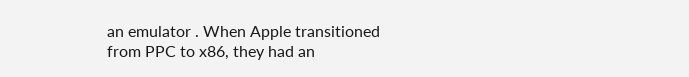an emulator . When Apple transitioned from PPC to x86, they had an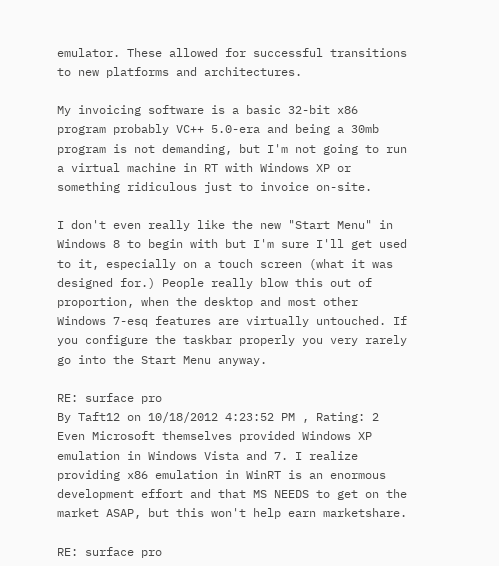emulator. These allowed for successful transitions to new platforms and architectures.

My invoicing software is a basic 32-bit x86 program probably VC++ 5.0-era and being a 30mb program is not demanding, but I'm not going to run a virtual machine in RT with Windows XP or something ridiculous just to invoice on-site.

I don't even really like the new "Start Menu" in Windows 8 to begin with but I'm sure I'll get used to it, especially on a touch screen (what it was designed for.) People really blow this out of proportion, when the desktop and most other Windows 7-esq features are virtually untouched. If you configure the taskbar properly you very rarely go into the Start Menu anyway.

RE: surface pro
By Taft12 on 10/18/2012 4:23:52 PM , Rating: 2
Even Microsoft themselves provided Windows XP emulation in Windows Vista and 7. I realize providing x86 emulation in WinRT is an enormous development effort and that MS NEEDS to get on the market ASAP, but this won't help earn marketshare.

RE: surface pro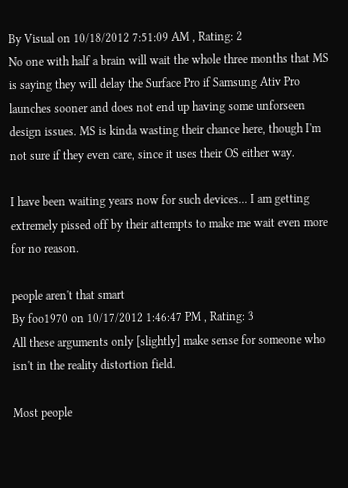By Visual on 10/18/2012 7:51:09 AM , Rating: 2
No one with half a brain will wait the whole three months that MS is saying they will delay the Surface Pro if Samsung Ativ Pro launches sooner and does not end up having some unforseen design issues. MS is kinda wasting their chance here, though I'm not sure if they even care, since it uses their OS either way.

I have been waiting years now for such devices... I am getting extremely pissed off by their attempts to make me wait even more for no reason.

people aren't that smart
By foo1970 on 10/17/2012 1:46:47 PM , Rating: 3
All these arguments only [slightly] make sense for someone who isn't in the reality distortion field.

Most people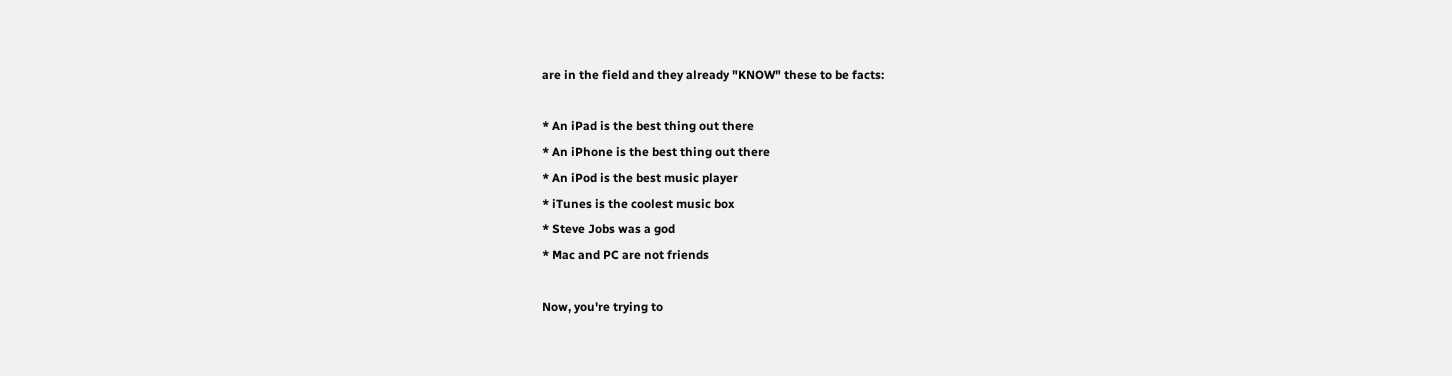are in the field and they already "KNOW" these to be facts:

* An iPad is the best thing out there
* An iPhone is the best thing out there
* An iPod is the best music player
* iTunes is the coolest music box
* Steve Jobs was a god
* Mac and PC are not friends

Now, you're trying to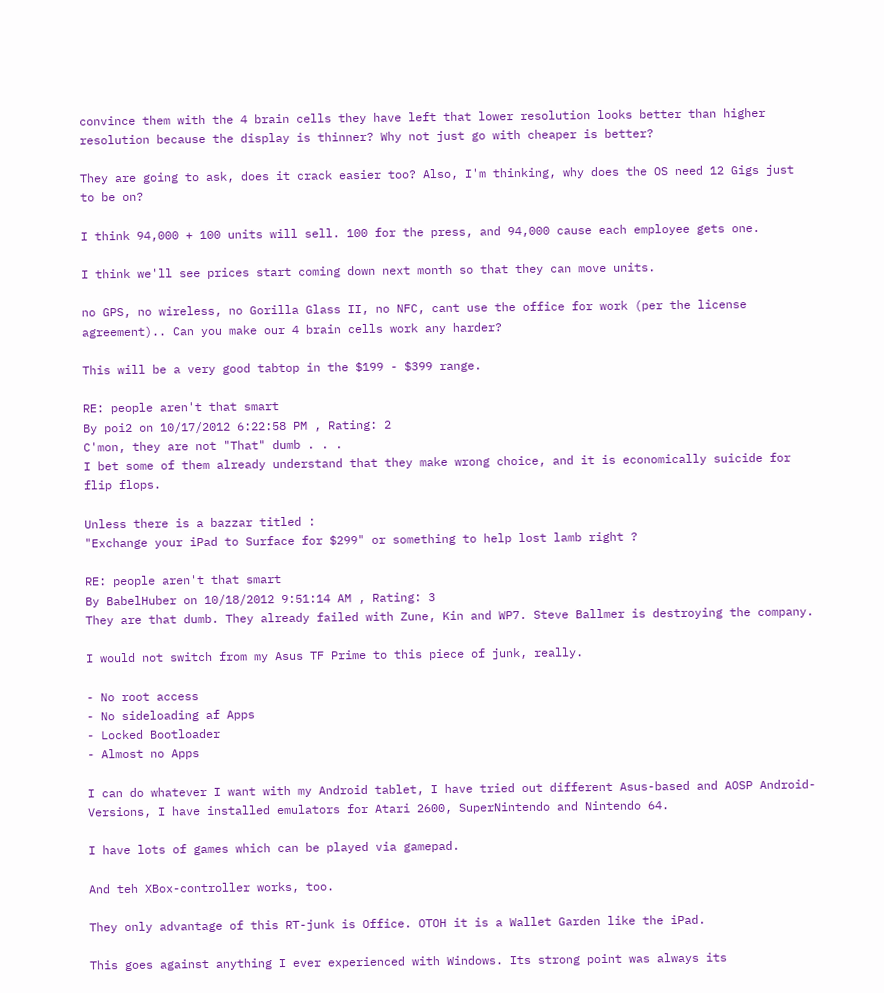convince them with the 4 brain cells they have left that lower resolution looks better than higher resolution because the display is thinner? Why not just go with cheaper is better?

They are going to ask, does it crack easier too? Also, I'm thinking, why does the OS need 12 Gigs just to be on?

I think 94,000 + 100 units will sell. 100 for the press, and 94,000 cause each employee gets one.

I think we'll see prices start coming down next month so that they can move units.

no GPS, no wireless, no Gorilla Glass II, no NFC, cant use the office for work (per the license agreement).. Can you make our 4 brain cells work any harder?

This will be a very good tabtop in the $199 - $399 range.

RE: people aren't that smart
By poi2 on 10/17/2012 6:22:58 PM , Rating: 2
C'mon, they are not "That" dumb . . .
I bet some of them already understand that they make wrong choice, and it is economically suicide for flip flops.

Unless there is a bazzar titled :
"Exchange your iPad to Surface for $299" or something to help lost lamb right ?

RE: people aren't that smart
By BabelHuber on 10/18/2012 9:51:14 AM , Rating: 3
They are that dumb. They already failed with Zune, Kin and WP7. Steve Ballmer is destroying the company.

I would not switch from my Asus TF Prime to this piece of junk, really.

- No root access
- No sideloading af Apps
- Locked Bootloader
- Almost no Apps

I can do whatever I want with my Android tablet, I have tried out different Asus-based and AOSP Android-Versions, I have installed emulators for Atari 2600, SuperNintendo and Nintendo 64.

I have lots of games which can be played via gamepad.

And teh XBox-controller works, too.

They only advantage of this RT-junk is Office. OTOH it is a Wallet Garden like the iPad.

This goes against anything I ever experienced with Windows. Its strong point was always its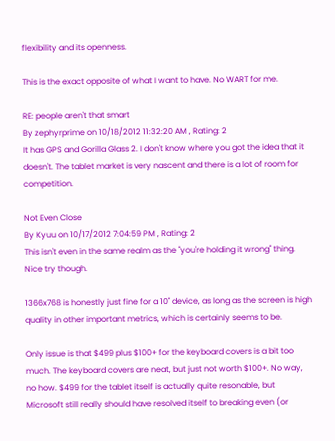flexibility and its openness.

This is the exact opposite of what I want to have. No WART for me.

RE: people aren't that smart
By zephyrprime on 10/18/2012 11:32:20 AM , Rating: 2
It has GPS and Gorilla Glass 2. I don't know where you got the idea that it doesn't. The tablet market is very nascent and there is a lot of room for competition.

Not Even Close
By Kyuu on 10/17/2012 7:04:59 PM , Rating: 2
This isn't even in the same realm as the "you're holding it wrong" thing. Nice try though.

1366x768 is honestly just fine for a 10" device, as long as the screen is high quality in other important metrics, which is certainly seems to be.

Only issue is that $499 plus $100+ for the keyboard covers is a bit too much. The keyboard covers are neat, but just not worth $100+. No way, no how. $499 for the tablet itself is actually quite resonable, but Microsoft still really should have resolved itself to breaking even (or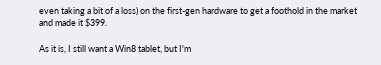even taking a bit of a loss) on the first-gen hardware to get a foothold in the market and made it $399.

As it is, I still want a Win8 tablet, but I'm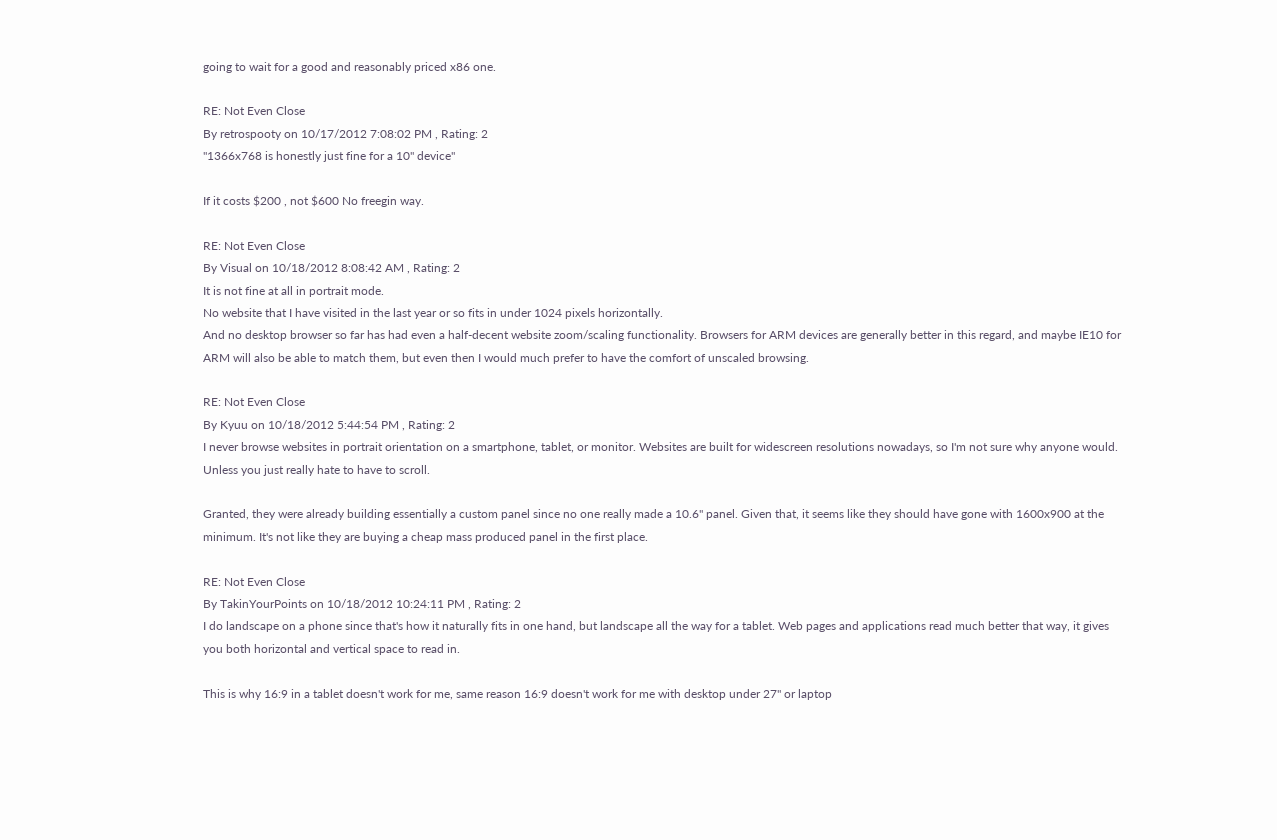going to wait for a good and reasonably priced x86 one.

RE: Not Even Close
By retrospooty on 10/17/2012 7:08:02 PM , Rating: 2
"1366x768 is honestly just fine for a 10" device"

If it costs $200 , not $600 No freegin way.

RE: Not Even Close
By Visual on 10/18/2012 8:08:42 AM , Rating: 2
It is not fine at all in portrait mode.
No website that I have visited in the last year or so fits in under 1024 pixels horizontally.
And no desktop browser so far has had even a half-decent website zoom/scaling functionality. Browsers for ARM devices are generally better in this regard, and maybe IE10 for ARM will also be able to match them, but even then I would much prefer to have the comfort of unscaled browsing.

RE: Not Even Close
By Kyuu on 10/18/2012 5:44:54 PM , Rating: 2
I never browse websites in portrait orientation on a smartphone, tablet, or monitor. Websites are built for widescreen resolutions nowadays, so I'm not sure why anyone would. Unless you just really hate to have to scroll.

Granted, they were already building essentially a custom panel since no one really made a 10.6" panel. Given that, it seems like they should have gone with 1600x900 at the minimum. It's not like they are buying a cheap mass produced panel in the first place.

RE: Not Even Close
By TakinYourPoints on 10/18/2012 10:24:11 PM , Rating: 2
I do landscape on a phone since that's how it naturally fits in one hand, but landscape all the way for a tablet. Web pages and applications read much better that way, it gives you both horizontal and vertical space to read in.

This is why 16:9 in a tablet doesn't work for me, same reason 16:9 doesn't work for me with desktop under 27" or laptop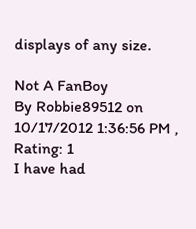displays of any size.

Not A FanBoy
By Robbie89512 on 10/17/2012 1:36:56 PM , Rating: 1
I have had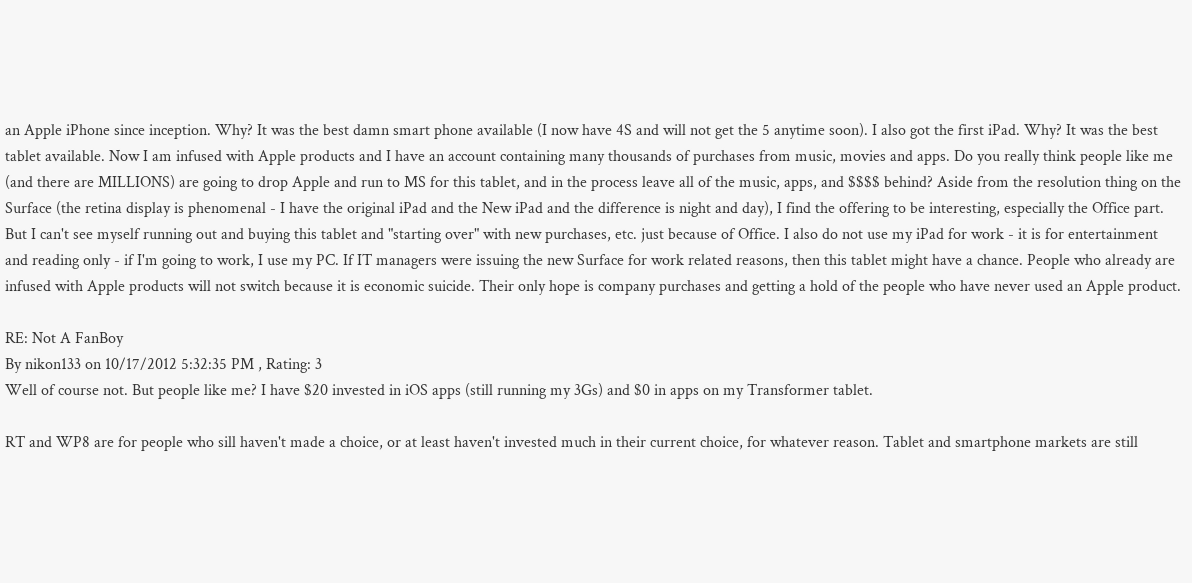an Apple iPhone since inception. Why? It was the best damn smart phone available (I now have 4S and will not get the 5 anytime soon). I also got the first iPad. Why? It was the best tablet available. Now I am infused with Apple products and I have an account containing many thousands of purchases from music, movies and apps. Do you really think people like me (and there are MILLIONS) are going to drop Apple and run to MS for this tablet, and in the process leave all of the music, apps, and $$$$ behind? Aside from the resolution thing on the Surface (the retina display is phenomenal - I have the original iPad and the New iPad and the difference is night and day), I find the offering to be interesting, especially the Office part. But I can't see myself running out and buying this tablet and "starting over" with new purchases, etc. just because of Office. I also do not use my iPad for work - it is for entertainment and reading only - if I'm going to work, I use my PC. If IT managers were issuing the new Surface for work related reasons, then this tablet might have a chance. People who already are infused with Apple products will not switch because it is economic suicide. Their only hope is company purchases and getting a hold of the people who have never used an Apple product.

RE: Not A FanBoy
By nikon133 on 10/17/2012 5:32:35 PM , Rating: 3
Well of course not. But people like me? I have $20 invested in iOS apps (still running my 3Gs) and $0 in apps on my Transformer tablet.

RT and WP8 are for people who sill haven't made a choice, or at least haven't invested much in their current choice, for whatever reason. Tablet and smartphone markets are still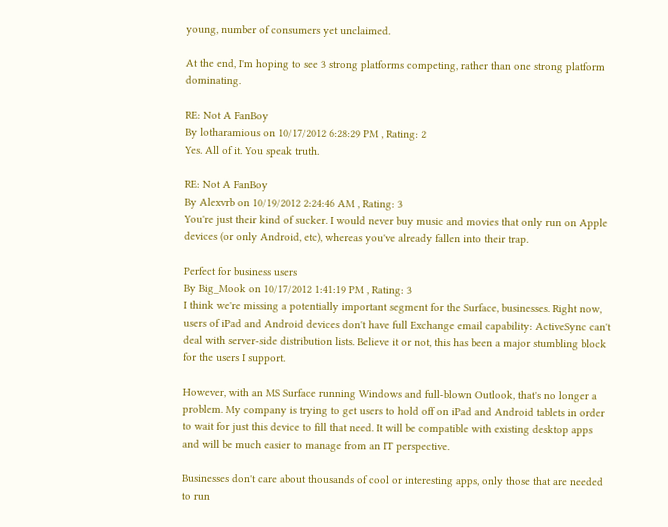young, number of consumers yet unclaimed.

At the end, I'm hoping to see 3 strong platforms competing, rather than one strong platform dominating.

RE: Not A FanBoy
By lotharamious on 10/17/2012 6:28:29 PM , Rating: 2
Yes. All of it. You speak truth.

RE: Not A FanBoy
By Alexvrb on 10/19/2012 2:24:46 AM , Rating: 3
You're just their kind of sucker. I would never buy music and movies that only run on Apple devices (or only Android, etc), whereas you've already fallen into their trap.

Perfect for business users
By Big_Mook on 10/17/2012 1:41:19 PM , Rating: 3
I think we're missing a potentially important segment for the Surface, businesses. Right now, users of iPad and Android devices don't have full Exchange email capability: ActiveSync can't deal with server-side distribution lists. Believe it or not, this has been a major stumbling block for the users I support.

However, with an MS Surface running Windows and full-blown Outlook, that's no longer a problem. My company is trying to get users to hold off on iPad and Android tablets in order to wait for just this device to fill that need. It will be compatible with existing desktop apps and will be much easier to manage from an IT perspective.

Businesses don't care about thousands of cool or interesting apps, only those that are needed to run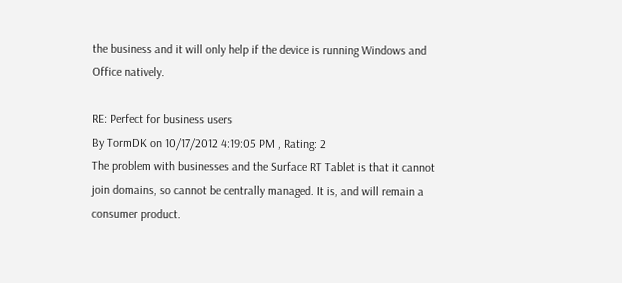the business and it will only help if the device is running Windows and Office natively.

RE: Perfect for business users
By TormDK on 10/17/2012 4:19:05 PM , Rating: 2
The problem with businesses and the Surface RT Tablet is that it cannot join domains, so cannot be centrally managed. It is, and will remain a consumer product.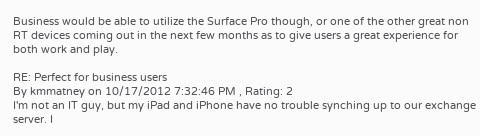Business would be able to utilize the Surface Pro though, or one of the other great non RT devices coming out in the next few months as to give users a great experience for both work and play.

RE: Perfect for business users
By kmmatney on 10/17/2012 7:32:46 PM , Rating: 2
I'm not an IT guy, but my iPad and iPhone have no trouble synching up to our exchange server. I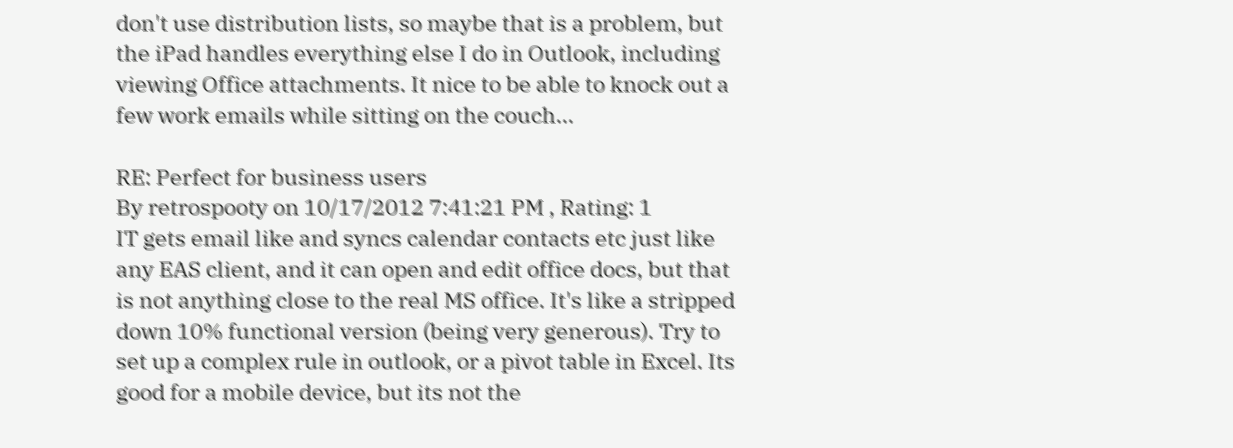don't use distribution lists, so maybe that is a problem, but the iPad handles everything else I do in Outlook, including viewing Office attachments. It nice to be able to knock out a few work emails while sitting on the couch...

RE: Perfect for business users
By retrospooty on 10/17/2012 7:41:21 PM , Rating: 1
IT gets email like and syncs calendar contacts etc just like any EAS client, and it can open and edit office docs, but that is not anything close to the real MS office. It's like a stripped down 10% functional version (being very generous). Try to set up a complex rule in outlook, or a pivot table in Excel. Its good for a mobile device, but its not the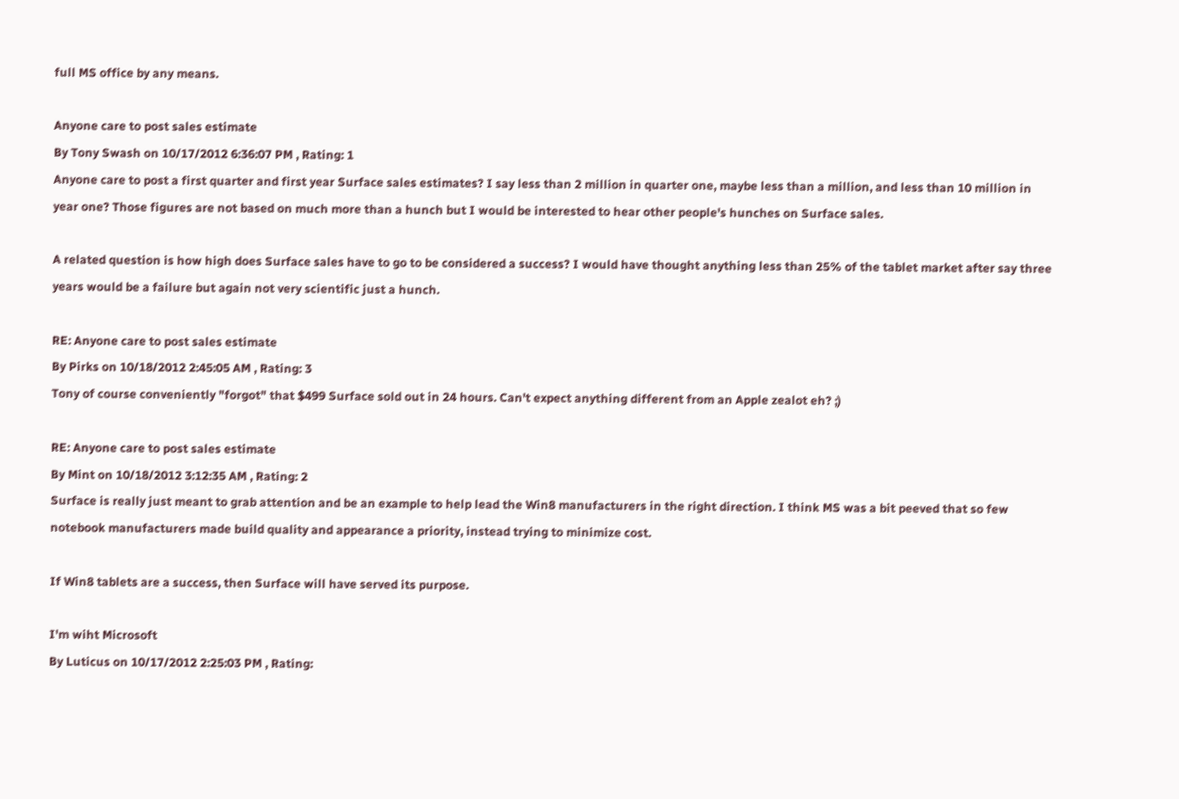full MS office by any means.

Anyone care to post sales estimate
By Tony Swash on 10/17/2012 6:36:07 PM , Rating: 1
Anyone care to post a first quarter and first year Surface sales estimates? I say less than 2 million in quarter one, maybe less than a million, and less than 10 million in year one? Those figures are not based on much more than a hunch but I would be interested to hear other people's hunches on Surface sales.

A related question is how high does Surface sales have to go to be considered a success? I would have thought anything less than 25% of the tablet market after say three years would be a failure but again not very scientific just a hunch.

RE: Anyone care to post sales estimate
By Pirks on 10/18/2012 2:45:05 AM , Rating: 3
Tony of course conveniently "forgot" that $499 Surface sold out in 24 hours. Can't expect anything different from an Apple zealot eh? ;)

RE: Anyone care to post sales estimate
By Mint on 10/18/2012 3:12:35 AM , Rating: 2
Surface is really just meant to grab attention and be an example to help lead the Win8 manufacturers in the right direction. I think MS was a bit peeved that so few notebook manufacturers made build quality and appearance a priority, instead trying to minimize cost.

If Win8 tablets are a success, then Surface will have served its purpose.

I'm wiht Microsoft
By Luticus on 10/17/2012 2:25:03 PM , Rating: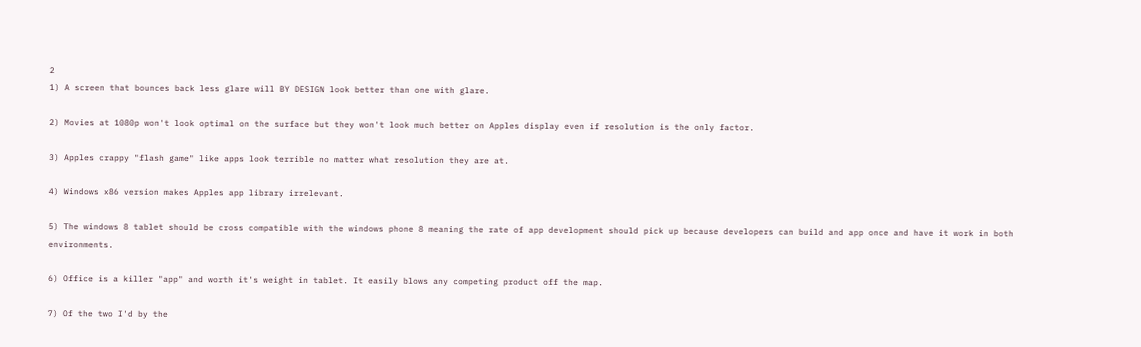2
1) A screen that bounces back less glare will BY DESIGN look better than one with glare.

2) Movies at 1080p won't look optimal on the surface but they won't look much better on Apples display even if resolution is the only factor.

3) Apples crappy "flash game" like apps look terrible no matter what resolution they are at.

4) Windows x86 version makes Apples app library irrelevant.

5) The windows 8 tablet should be cross compatible with the windows phone 8 meaning the rate of app development should pick up because developers can build and app once and have it work in both environments.

6) Office is a killer "app" and worth it's weight in tablet. It easily blows any competing product off the map.

7) Of the two I'd by the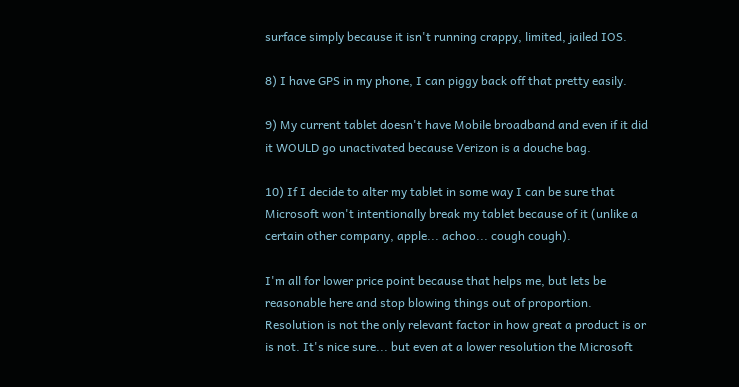surface simply because it isn't running crappy, limited, jailed IOS.

8) I have GPS in my phone, I can piggy back off that pretty easily.

9) My current tablet doesn't have Mobile broadband and even if it did it WOULD go unactivated because Verizon is a douche bag.

10) If I decide to alter my tablet in some way I can be sure that Microsoft won't intentionally break my tablet because of it (unlike a certain other company, apple... achoo... cough cough).

I'm all for lower price point because that helps me, but lets be reasonable here and stop blowing things out of proportion. Resolution is not the only relevant factor in how great a product is or is not. It's nice sure... but even at a lower resolution the Microsoft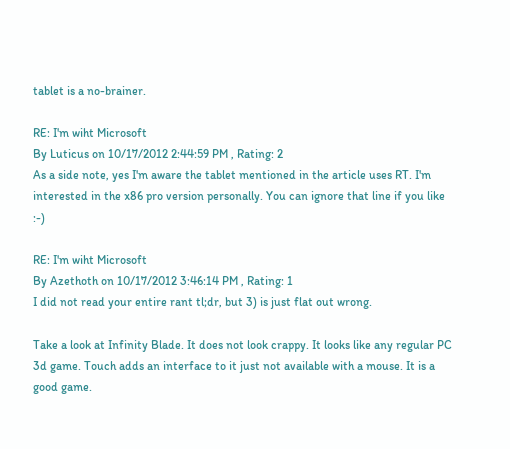tablet is a no-brainer.

RE: I'm wiht Microsoft
By Luticus on 10/17/2012 2:44:59 PM , Rating: 2
As a side note, yes I'm aware the tablet mentioned in the article uses RT. I'm interested in the x86 pro version personally. You can ignore that line if you like :-)

RE: I'm wiht Microsoft
By Azethoth on 10/17/2012 3:46:14 PM , Rating: 1
I did not read your entire rant tl;dr, but 3) is just flat out wrong.

Take a look at Infinity Blade. It does not look crappy. It looks like any regular PC 3d game. Touch adds an interface to it just not available with a mouse. It is a good game.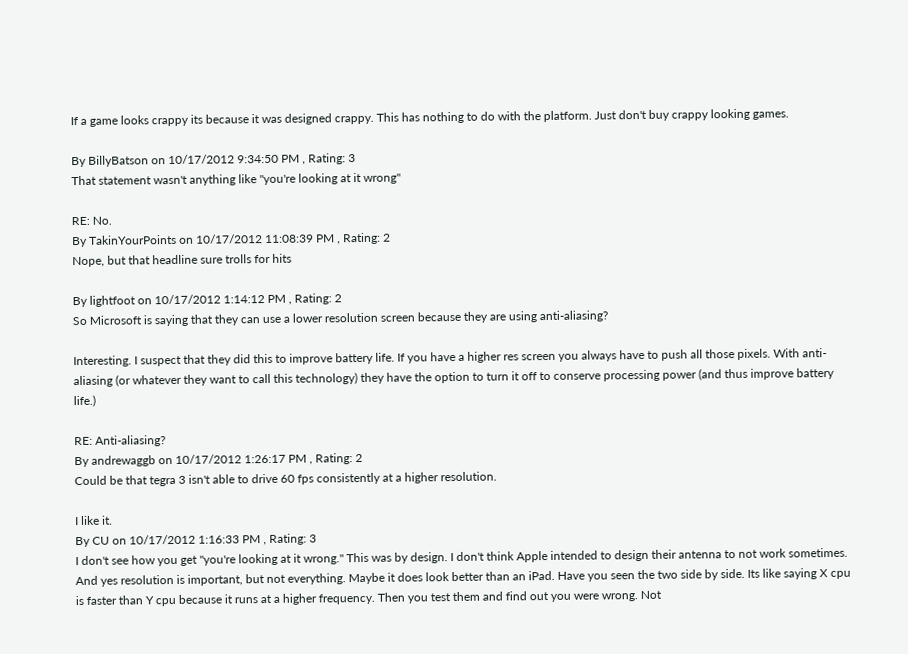If a game looks crappy its because it was designed crappy. This has nothing to do with the platform. Just don't buy crappy looking games.

By BillyBatson on 10/17/2012 9:34:50 PM , Rating: 3
That statement wasn't anything like "you're looking at it wrong"

RE: No.
By TakinYourPoints on 10/17/2012 11:08:39 PM , Rating: 2
Nope, but that headline sure trolls for hits

By lightfoot on 10/17/2012 1:14:12 PM , Rating: 2
So Microsoft is saying that they can use a lower resolution screen because they are using anti-aliasing?

Interesting. I suspect that they did this to improve battery life. If you have a higher res screen you always have to push all those pixels. With anti-aliasing (or whatever they want to call this technology) they have the option to turn it off to conserve processing power (and thus improve battery life.)

RE: Anti-aliasing?
By andrewaggb on 10/17/2012 1:26:17 PM , Rating: 2
Could be that tegra 3 isn't able to drive 60 fps consistently at a higher resolution.

I like it.
By CU on 10/17/2012 1:16:33 PM , Rating: 3
I don't see how you get "you're looking at it wrong." This was by design. I don't think Apple intended to design their antenna to not work sometimes. And yes resolution is important, but not everything. Maybe it does look better than an iPad. Have you seen the two side by side. Its like saying X cpu is faster than Y cpu because it runs at a higher frequency. Then you test them and find out you were wrong. Not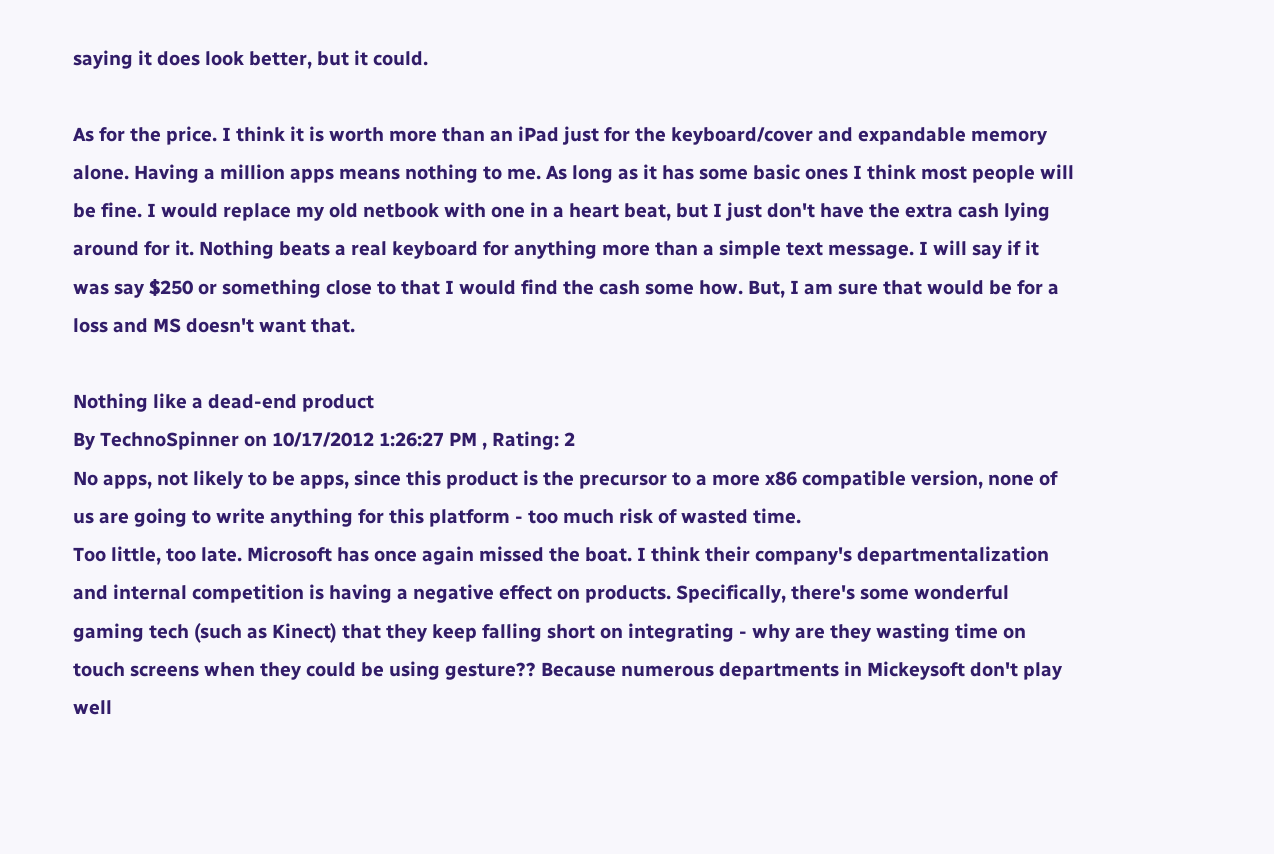saying it does look better, but it could.

As for the price. I think it is worth more than an iPad just for the keyboard/cover and expandable memory alone. Having a million apps means nothing to me. As long as it has some basic ones I think most people will be fine. I would replace my old netbook with one in a heart beat, but I just don't have the extra cash lying around for it. Nothing beats a real keyboard for anything more than a simple text message. I will say if it was say $250 or something close to that I would find the cash some how. But, I am sure that would be for a loss and MS doesn't want that.

Nothing like a dead-end product
By TechnoSpinner on 10/17/2012 1:26:27 PM , Rating: 2
No apps, not likely to be apps, since this product is the precursor to a more x86 compatible version, none of us are going to write anything for this platform - too much risk of wasted time.
Too little, too late. Microsoft has once again missed the boat. I think their company's departmentalization and internal competition is having a negative effect on products. Specifically, there's some wonderful gaming tech (such as Kinect) that they keep falling short on integrating - why are they wasting time on touch screens when they could be using gesture?? Because numerous departments in Mickeysoft don't play well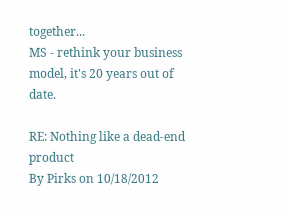together...
MS - rethink your business model, it's 20 years out of date.

RE: Nothing like a dead-end product
By Pirks on 10/18/2012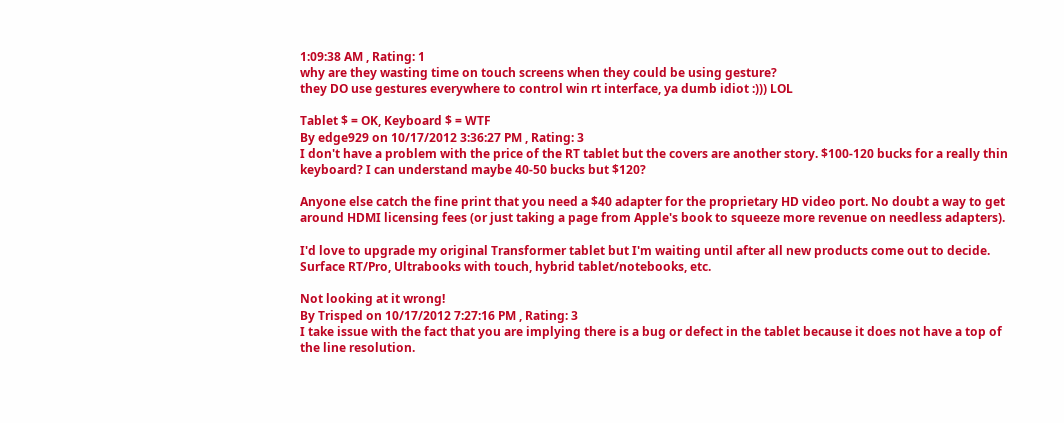1:09:38 AM , Rating: 1
why are they wasting time on touch screens when they could be using gesture?
they DO use gestures everywhere to control win rt interface, ya dumb idiot :))) LOL

Tablet $ = OK, Keyboard $ = WTF
By edge929 on 10/17/2012 3:36:27 PM , Rating: 3
I don't have a problem with the price of the RT tablet but the covers are another story. $100-120 bucks for a really thin keyboard? I can understand maybe 40-50 bucks but $120?

Anyone else catch the fine print that you need a $40 adapter for the proprietary HD video port. No doubt a way to get around HDMI licensing fees (or just taking a page from Apple's book to squeeze more revenue on needless adapters).

I'd love to upgrade my original Transformer tablet but I'm waiting until after all new products come out to decide. Surface RT/Pro, Ultrabooks with touch, hybrid tablet/notebooks, etc.

Not looking at it wrong!
By Trisped on 10/17/2012 7:27:16 PM , Rating: 3
I take issue with the fact that you are implying there is a bug or defect in the tablet because it does not have a top of the line resolution.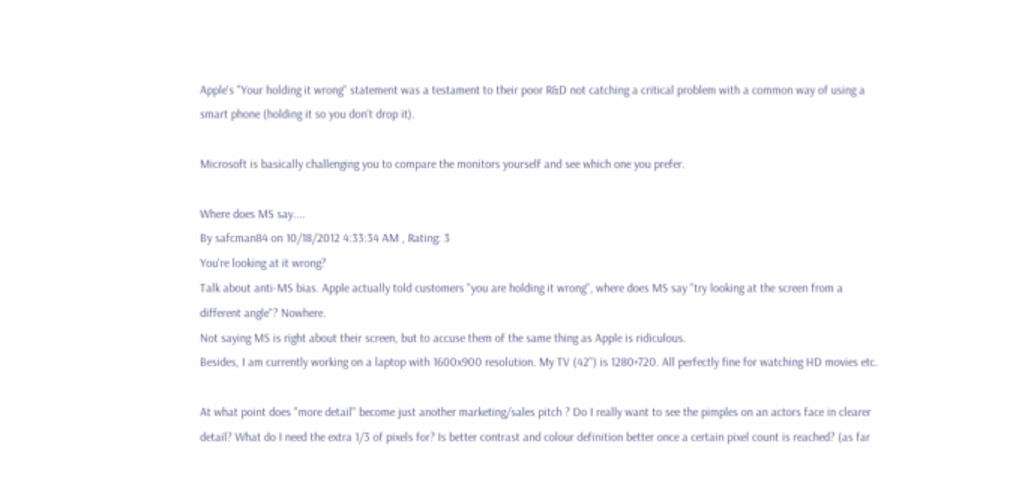Apple's "Your holding it wrong" statement was a testament to their poor R&D not catching a critical problem with a common way of using a smart phone (holding it so you don't drop it).

Microsoft is basically challenging you to compare the monitors yourself and see which one you prefer.

Where does MS say....
By safcman84 on 10/18/2012 4:33:34 AM , Rating: 3
You're looking at it wrong?
Talk about anti-MS bias. Apple actually told customers "you are holding it wrong", where does MS say "try looking at the screen from a different angle"? Nowhere.
Not saying MS is right about their screen, but to accuse them of the same thing as Apple is ridiculous.
Besides, I am currently working on a laptop with 1600x900 resolution. My TV (42") is 1280×720. All perfectly fine for watching HD movies etc.

At what point does "more detail" become just another marketing/sales pitch ? Do I really want to see the pimples on an actors face in clearer detail? What do I need the extra 1/3 of pixels for? Is better contrast and colour definition better once a certain pixel count is reached? (as far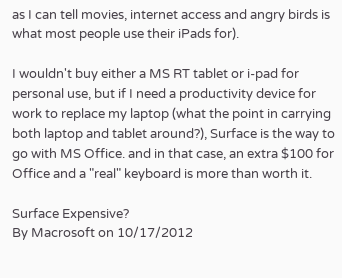as I can tell movies, internet access and angry birds is what most people use their iPads for).

I wouldn't buy either a MS RT tablet or i-pad for personal use, but if I need a productivity device for work to replace my laptop (what the point in carrying both laptop and tablet around?), Surface is the way to go with MS Office. and in that case, an extra $100 for Office and a "real" keyboard is more than worth it.

Surface Expensive?
By Macrosoft on 10/17/2012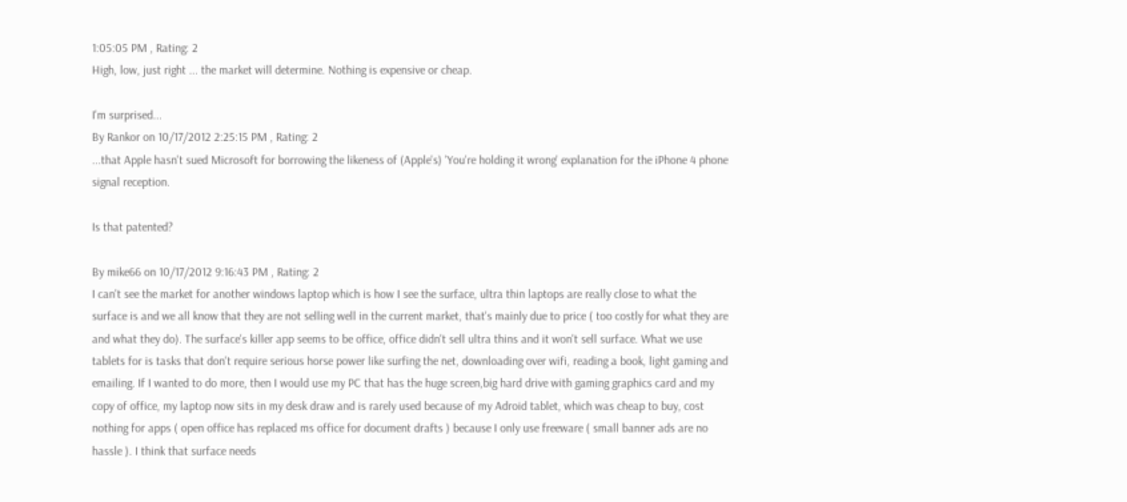1:05:05 PM , Rating: 2
High, low, just right ... the market will determine. Nothing is expensive or cheap.

I'm surprised...
By Rankor on 10/17/2012 2:25:15 PM , Rating: 2
...that Apple hasn't sued Microsoft for borrowing the likeness of (Apple's) 'You're holding it wrong' explanation for the iPhone 4 phone signal reception.

Is that patented?

By mike66 on 10/17/2012 9:16:43 PM , Rating: 2
I can't see the market for another windows laptop which is how I see the surface, ultra thin laptops are really close to what the surface is and we all know that they are not selling well in the current market, that's mainly due to price ( too costly for what they are and what they do). The surface's killer app seems to be office, office didn't sell ultra thins and it won't sell surface. What we use tablets for is tasks that don't require serious horse power like surfing the net, downloading over wifi, reading a book, light gaming and emailing. If I wanted to do more, then I would use my PC that has the huge screen,big hard drive with gaming graphics card and my copy of office, my laptop now sits in my desk draw and is rarely used because of my Adroid tablet, which was cheap to buy, cost nothing for apps ( open office has replaced ms office for document drafts ) because I only use freeware ( small banner ads are no hassle ). I think that surface needs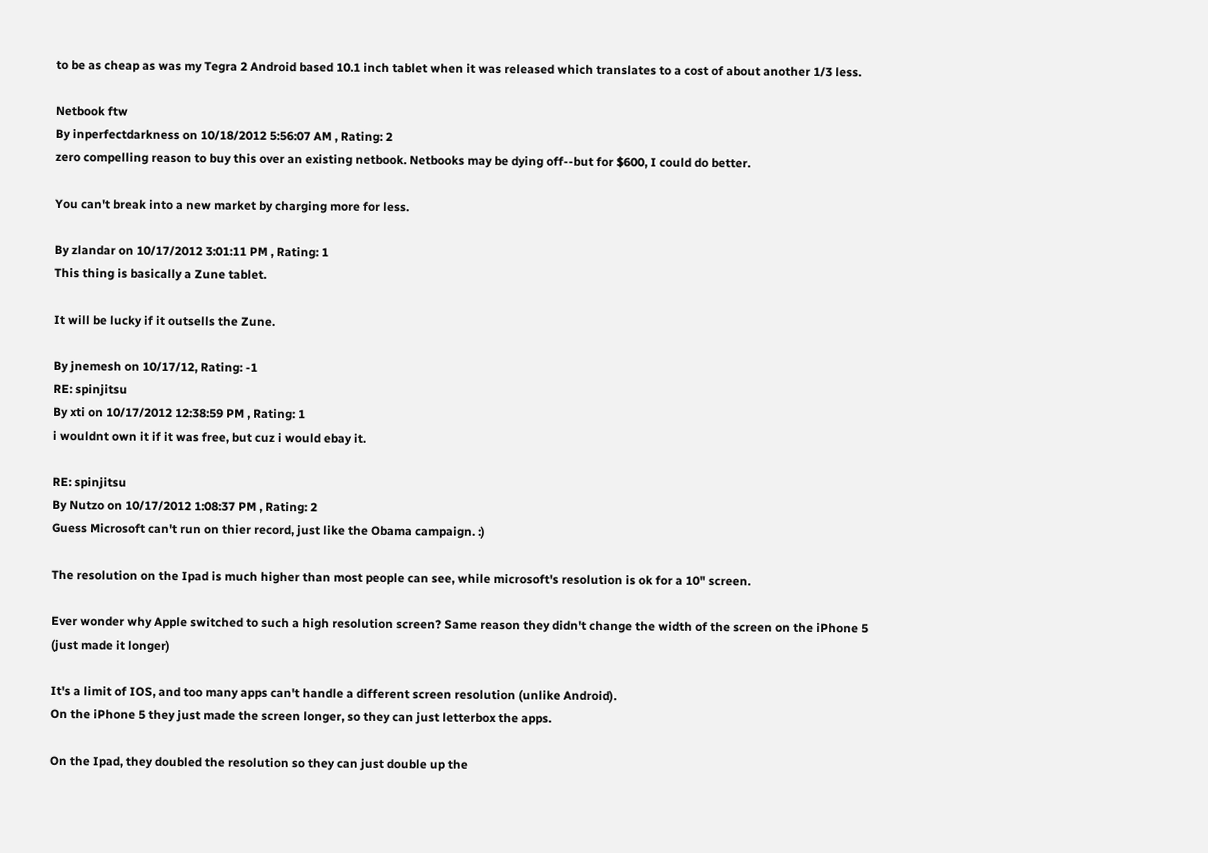to be as cheap as was my Tegra 2 Android based 10.1 inch tablet when it was released which translates to a cost of about another 1/3 less.

Netbook ftw
By inperfectdarkness on 10/18/2012 5:56:07 AM , Rating: 2
zero compelling reason to buy this over an existing netbook. Netbooks may be dying off--but for $600, I could do better.

You can't break into a new market by charging more for less.

By zlandar on 10/17/2012 3:01:11 PM , Rating: 1
This thing is basically a Zune tablet.

It will be lucky if it outsells the Zune.

By jnemesh on 10/17/12, Rating: -1
RE: spinjitsu
By xti on 10/17/2012 12:38:59 PM , Rating: 1
i wouldnt own it if it was free, but cuz i would ebay it.

RE: spinjitsu
By Nutzo on 10/17/2012 1:08:37 PM , Rating: 2
Guess Microsoft can't run on thier record, just like the Obama campaign. :)

The resolution on the Ipad is much higher than most people can see, while microsoft's resolution is ok for a 10" screen.

Ever wonder why Apple switched to such a high resolution screen? Same reason they didn't change the width of the screen on the iPhone 5 (just made it longer)

It's a limit of IOS, and too many apps can't handle a different screen resolution (unlike Android).
On the iPhone 5 they just made the screen longer, so they can just letterbox the apps.

On the Ipad, they doubled the resolution so they can just double up the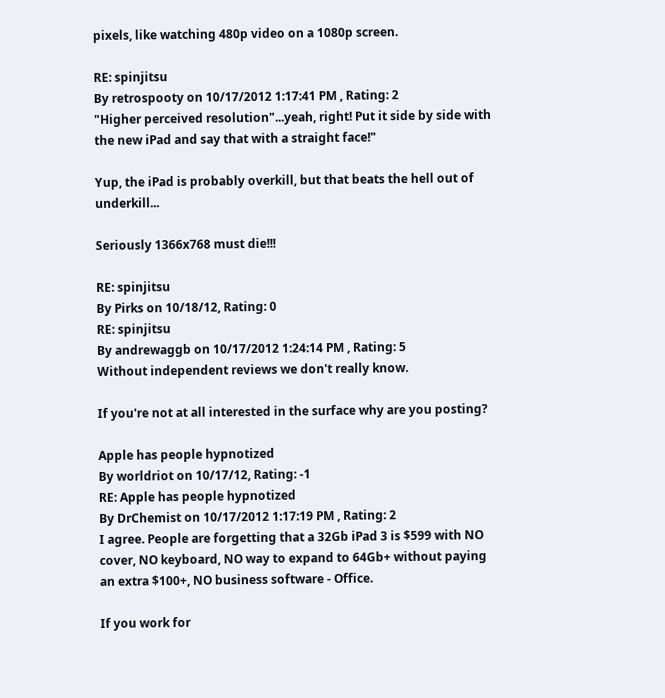pixels, like watching 480p video on a 1080p screen.

RE: spinjitsu
By retrospooty on 10/17/2012 1:17:41 PM , Rating: 2
"Higher perceived resolution"...yeah, right! Put it side by side with the new iPad and say that with a straight face!"

Yup, the iPad is probably overkill, but that beats the hell out of underkill...

Seriously 1366x768 must die!!!

RE: spinjitsu
By Pirks on 10/18/12, Rating: 0
RE: spinjitsu
By andrewaggb on 10/17/2012 1:24:14 PM , Rating: 5
Without independent reviews we don't really know.

If you're not at all interested in the surface why are you posting?

Apple has people hypnotized
By worldriot on 10/17/12, Rating: -1
RE: Apple has people hypnotized
By DrChemist on 10/17/2012 1:17:19 PM , Rating: 2
I agree. People are forgetting that a 32Gb iPad 3 is $599 with NO cover, NO keyboard, NO way to expand to 64Gb+ without paying an extra $100+, NO business software - Office.

If you work for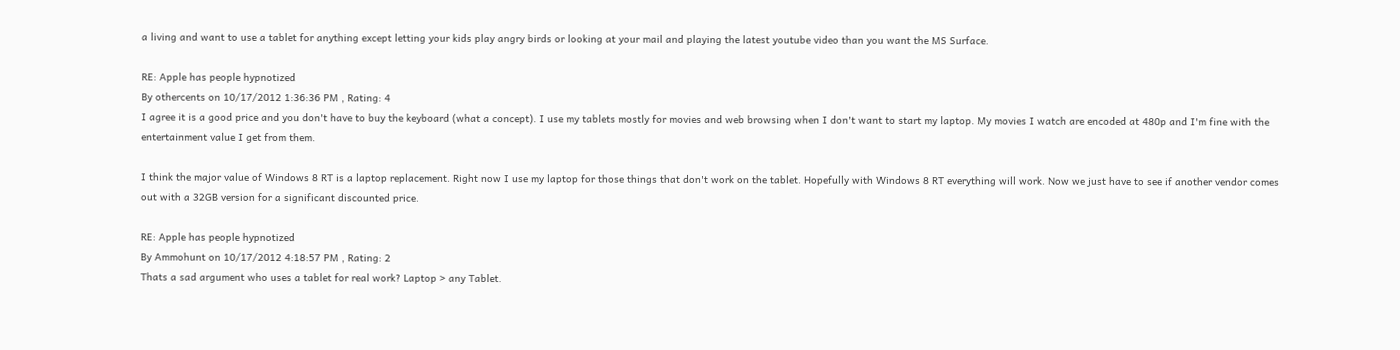a living and want to use a tablet for anything except letting your kids play angry birds or looking at your mail and playing the latest youtube video than you want the MS Surface.

RE: Apple has people hypnotized
By othercents on 10/17/2012 1:36:36 PM , Rating: 4
I agree it is a good price and you don't have to buy the keyboard (what a concept). I use my tablets mostly for movies and web browsing when I don't want to start my laptop. My movies I watch are encoded at 480p and I'm fine with the entertainment value I get from them.

I think the major value of Windows 8 RT is a laptop replacement. Right now I use my laptop for those things that don't work on the tablet. Hopefully with Windows 8 RT everything will work. Now we just have to see if another vendor comes out with a 32GB version for a significant discounted price.

RE: Apple has people hypnotized
By Ammohunt on 10/17/2012 4:18:57 PM , Rating: 2
Thats a sad argument who uses a tablet for real work? Laptop > any Tablet.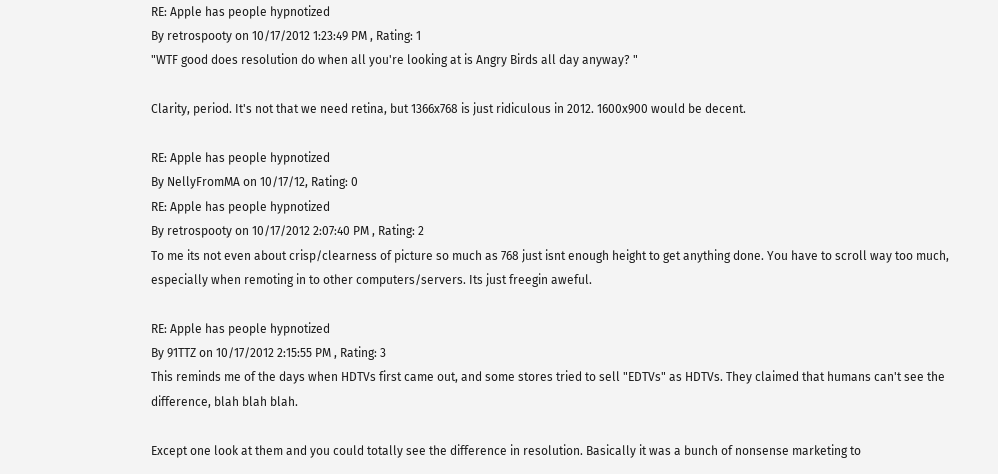RE: Apple has people hypnotized
By retrospooty on 10/17/2012 1:23:49 PM , Rating: 1
"WTF good does resolution do when all you're looking at is Angry Birds all day anyway? "

Clarity, period. It's not that we need retina, but 1366x768 is just ridiculous in 2012. 1600x900 would be decent.

RE: Apple has people hypnotized
By NellyFromMA on 10/17/12, Rating: 0
RE: Apple has people hypnotized
By retrospooty on 10/17/2012 2:07:40 PM , Rating: 2
To me its not even about crisp/clearness of picture so much as 768 just isnt enough height to get anything done. You have to scroll way too much, especially when remoting in to other computers/servers. Its just freegin aweful.

RE: Apple has people hypnotized
By 91TTZ on 10/17/2012 2:15:55 PM , Rating: 3
This reminds me of the days when HDTVs first came out, and some stores tried to sell "EDTVs" as HDTVs. They claimed that humans can't see the difference, blah blah blah.

Except one look at them and you could totally see the difference in resolution. Basically it was a bunch of nonsense marketing to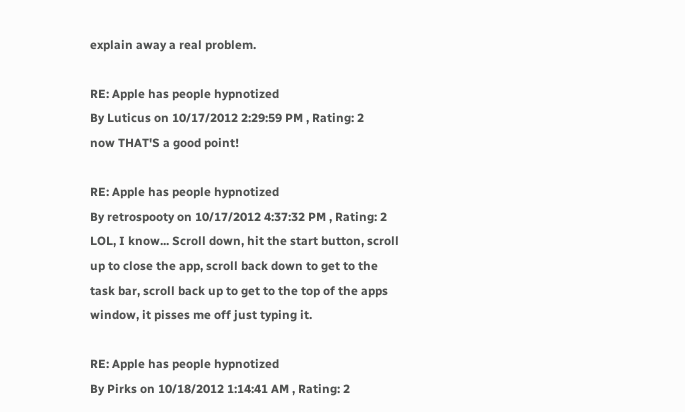explain away a real problem.

RE: Apple has people hypnotized
By Luticus on 10/17/2012 2:29:59 PM , Rating: 2
now THAT'S a good point!

RE: Apple has people hypnotized
By retrospooty on 10/17/2012 4:37:32 PM , Rating: 2
LOL, I know... Scroll down, hit the start button, scroll up to close the app, scroll back down to get to the task bar, scroll back up to get to the top of the apps window, it pisses me off just typing it.

RE: Apple has people hypnotized
By Pirks on 10/18/2012 1:14:41 AM , Rating: 2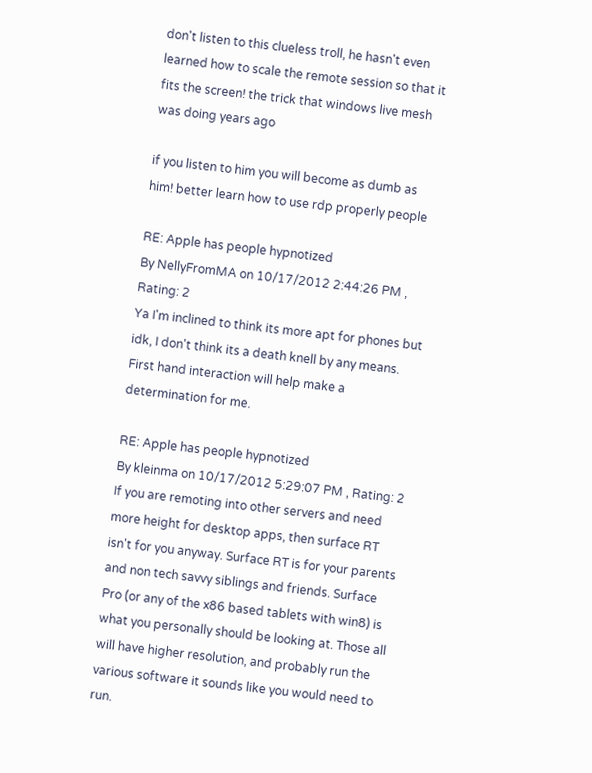don't listen to this clueless troll, he hasn't even learned how to scale the remote session so that it fits the screen! the trick that windows live mesh was doing years ago

if you listen to him you will become as dumb as him! better learn how to use rdp properly people

RE: Apple has people hypnotized
By NellyFromMA on 10/17/2012 2:44:26 PM , Rating: 2
Ya I'm inclined to think its more apt for phones but idk, I don't think its a death knell by any means. First hand interaction will help make a determination for me.

RE: Apple has people hypnotized
By kleinma on 10/17/2012 5:29:07 PM , Rating: 2
If you are remoting into other servers and need more height for desktop apps, then surface RT isn't for you anyway. Surface RT is for your parents and non tech savvy siblings and friends. Surface Pro (or any of the x86 based tablets with win8) is what you personally should be looking at. Those all will have higher resolution, and probably run the various software it sounds like you would need to run.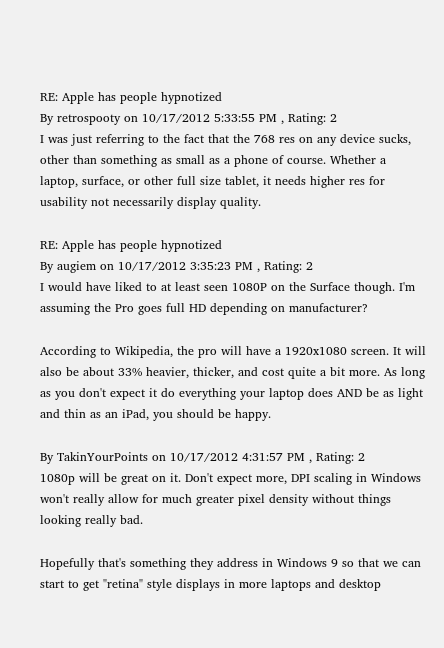RE: Apple has people hypnotized
By retrospooty on 10/17/2012 5:33:55 PM , Rating: 2
I was just referring to the fact that the 768 res on any device sucks, other than something as small as a phone of course. Whether a laptop, surface, or other full size tablet, it needs higher res for usability not necessarily display quality.

RE: Apple has people hypnotized
By augiem on 10/17/2012 3:35:23 PM , Rating: 2
I would have liked to at least seen 1080P on the Surface though. I'm assuming the Pro goes full HD depending on manufacturer?

According to Wikipedia, the pro will have a 1920x1080 screen. It will also be about 33% heavier, thicker, and cost quite a bit more. As long as you don't expect it do everything your laptop does AND be as light and thin as an iPad, you should be happy.

By TakinYourPoints on 10/17/2012 4:31:57 PM , Rating: 2
1080p will be great on it. Don't expect more, DPI scaling in Windows won't really allow for much greater pixel density without things looking really bad.

Hopefully that's something they address in Windows 9 so that we can start to get "retina" style displays in more laptops and desktop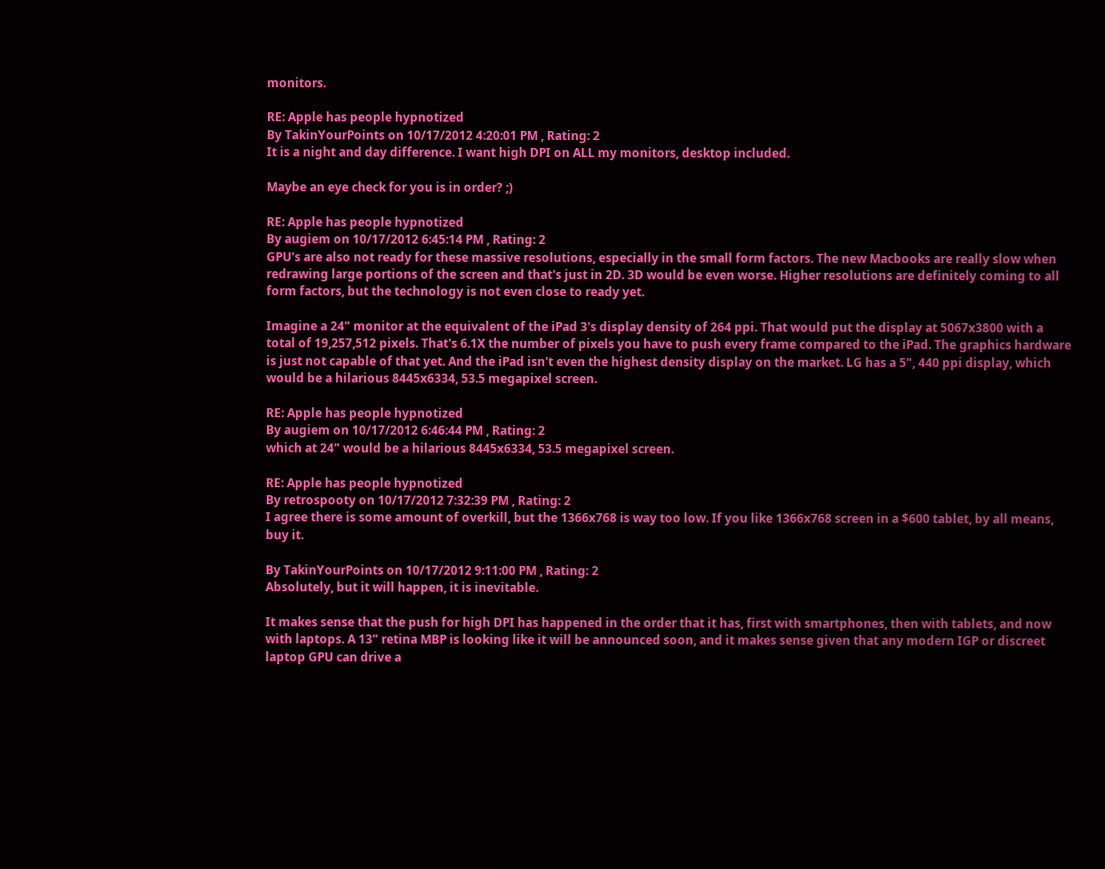monitors.

RE: Apple has people hypnotized
By TakinYourPoints on 10/17/2012 4:20:01 PM , Rating: 2
It is a night and day difference. I want high DPI on ALL my monitors, desktop included.

Maybe an eye check for you is in order? ;)

RE: Apple has people hypnotized
By augiem on 10/17/2012 6:45:14 PM , Rating: 2
GPU's are also not ready for these massive resolutions, especially in the small form factors. The new Macbooks are really slow when redrawing large portions of the screen and that's just in 2D. 3D would be even worse. Higher resolutions are definitely coming to all form factors, but the technology is not even close to ready yet.

Imagine a 24" monitor at the equivalent of the iPad 3's display density of 264 ppi. That would put the display at 5067x3800 with a total of 19,257,512 pixels. That's 6.1X the number of pixels you have to push every frame compared to the iPad. The graphics hardware is just not capable of that yet. And the iPad isn't even the highest density display on the market. LG has a 5", 440 ppi display, which would be a hilarious 8445x6334, 53.5 megapixel screen.

RE: Apple has people hypnotized
By augiem on 10/17/2012 6:46:44 PM , Rating: 2
which at 24" would be a hilarious 8445x6334, 53.5 megapixel screen.

RE: Apple has people hypnotized
By retrospooty on 10/17/2012 7:32:39 PM , Rating: 2
I agree there is some amount of overkill, but the 1366x768 is way too low. If you like 1366x768 screen in a $600 tablet, by all means, buy it.

By TakinYourPoints on 10/17/2012 9:11:00 PM , Rating: 2
Absolutely, but it will happen, it is inevitable.

It makes sense that the push for high DPI has happened in the order that it has, first with smartphones, then with tablets, and now with laptops. A 13" retina MBP is looking like it will be announced soon, and it makes sense given that any modern IGP or discreet laptop GPU can drive a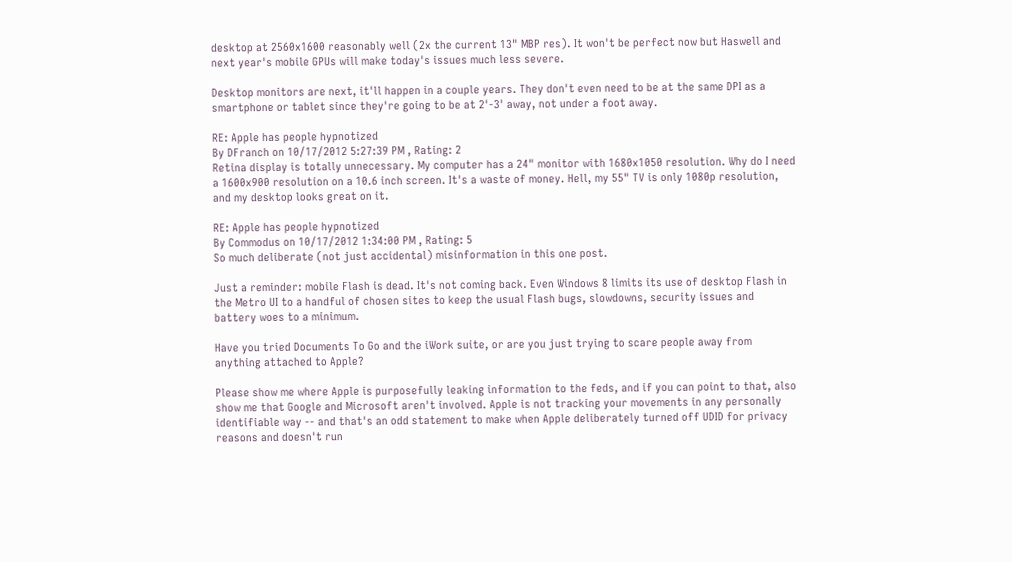desktop at 2560x1600 reasonably well (2x the current 13" MBP res). It won't be perfect now but Haswell and next year's mobile GPUs will make today's issues much less severe.

Desktop monitors are next, it'll happen in a couple years. They don't even need to be at the same DPI as a smartphone or tablet since they're going to be at 2'-3' away, not under a foot away.

RE: Apple has people hypnotized
By DFranch on 10/17/2012 5:27:39 PM , Rating: 2
Retina display is totally unnecessary. My computer has a 24" monitor with 1680x1050 resolution. Why do I need a 1600x900 resolution on a 10.6 inch screen. It's a waste of money. Hell, my 55" TV is only 1080p resolution, and my desktop looks great on it.

RE: Apple has people hypnotized
By Commodus on 10/17/2012 1:34:00 PM , Rating: 5
So much deliberate (not just accidental) misinformation in this one post.

Just a reminder: mobile Flash is dead. It's not coming back. Even Windows 8 limits its use of desktop Flash in the Metro UI to a handful of chosen sites to keep the usual Flash bugs, slowdowns, security issues and battery woes to a minimum.

Have you tried Documents To Go and the iWork suite, or are you just trying to scare people away from anything attached to Apple?

Please show me where Apple is purposefully leaking information to the feds, and if you can point to that, also show me that Google and Microsoft aren't involved. Apple is not tracking your movements in any personally identifiable way -- and that's an odd statement to make when Apple deliberately turned off UDID for privacy reasons and doesn't run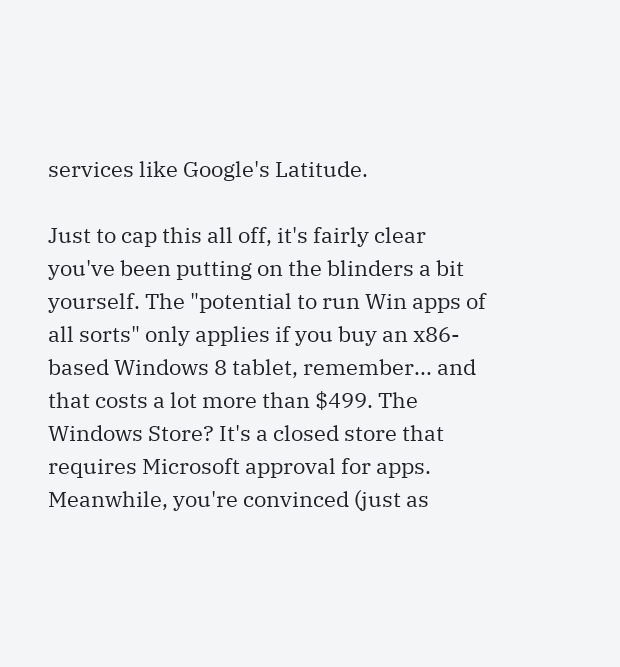services like Google's Latitude.

Just to cap this all off, it's fairly clear you've been putting on the blinders a bit yourself. The "potential to run Win apps of all sorts" only applies if you buy an x86-based Windows 8 tablet, remember... and that costs a lot more than $499. The Windows Store? It's a closed store that requires Microsoft approval for apps. Meanwhile, you're convinced (just as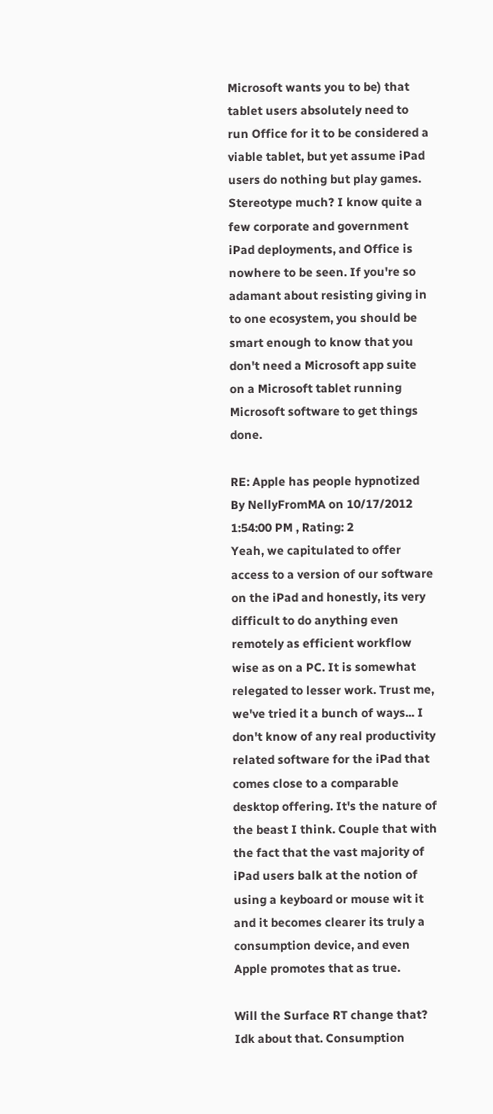Microsoft wants you to be) that tablet users absolutely need to run Office for it to be considered a viable tablet, but yet assume iPad users do nothing but play games. Stereotype much? I know quite a few corporate and government iPad deployments, and Office is nowhere to be seen. If you're so adamant about resisting giving in to one ecosystem, you should be smart enough to know that you don't need a Microsoft app suite on a Microsoft tablet running Microsoft software to get things done.

RE: Apple has people hypnotized
By NellyFromMA on 10/17/2012 1:54:00 PM , Rating: 2
Yeah, we capitulated to offer access to a version of our software on the iPad and honestly, its very difficult to do anything even remotely as efficient workflow wise as on a PC. It is somewhat relegated to lesser work. Trust me, we've tried it a bunch of ways... I don't know of any real productivity related software for the iPad that comes close to a comparable desktop offering. It's the nature of the beast I think. Couple that with the fact that the vast majority of iPad users balk at the notion of using a keyboard or mouse wit it and it becomes clearer its truly a consumption device, and even Apple promotes that as true.

Will the Surface RT change that? Idk about that. Consumption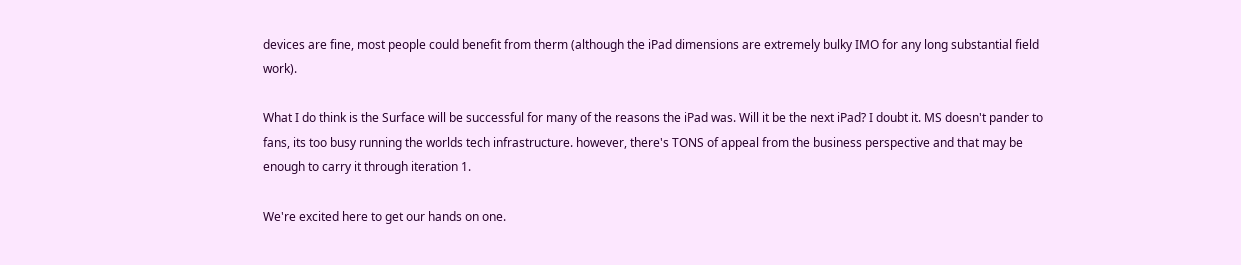devices are fine, most people could benefit from therm (although the iPad dimensions are extremely bulky IMO for any long substantial field work).

What I do think is the Surface will be successful for many of the reasons the iPad was. Will it be the next iPad? I doubt it. MS doesn't pander to fans, its too busy running the worlds tech infrastructure. however, there's TONS of appeal from the business perspective and that may be enough to carry it through iteration 1.

We're excited here to get our hands on one.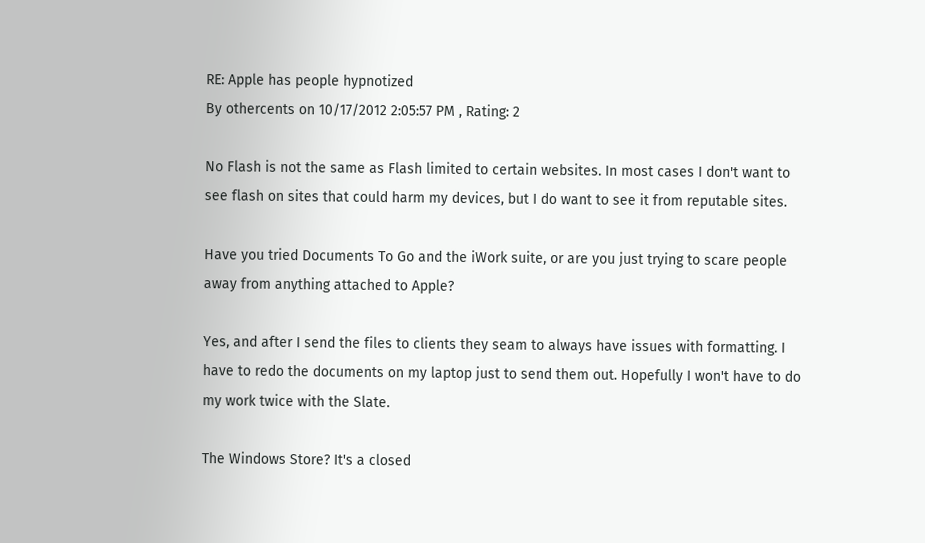RE: Apple has people hypnotized
By othercents on 10/17/2012 2:05:57 PM , Rating: 2

No Flash is not the same as Flash limited to certain websites. In most cases I don't want to see flash on sites that could harm my devices, but I do want to see it from reputable sites.

Have you tried Documents To Go and the iWork suite, or are you just trying to scare people away from anything attached to Apple?

Yes, and after I send the files to clients they seam to always have issues with formatting. I have to redo the documents on my laptop just to send them out. Hopefully I won't have to do my work twice with the Slate.

The Windows Store? It's a closed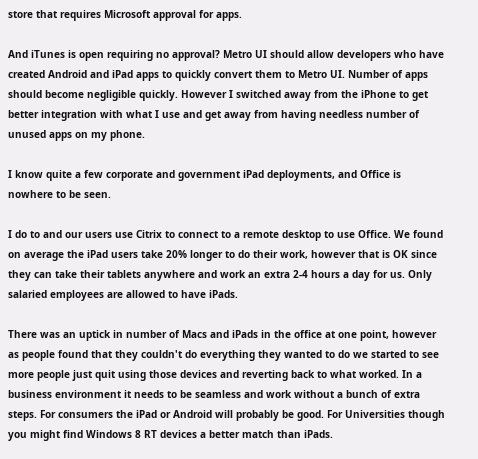store that requires Microsoft approval for apps.

And iTunes is open requiring no approval? Metro UI should allow developers who have created Android and iPad apps to quickly convert them to Metro UI. Number of apps should become negligible quickly. However I switched away from the iPhone to get better integration with what I use and get away from having needless number of unused apps on my phone.

I know quite a few corporate and government iPad deployments, and Office is nowhere to be seen.

I do to and our users use Citrix to connect to a remote desktop to use Office. We found on average the iPad users take 20% longer to do their work, however that is OK since they can take their tablets anywhere and work an extra 2-4 hours a day for us. Only salaried employees are allowed to have iPads.

There was an uptick in number of Macs and iPads in the office at one point, however as people found that they couldn't do everything they wanted to do we started to see more people just quit using those devices and reverting back to what worked. In a business environment it needs to be seamless and work without a bunch of extra steps. For consumers the iPad or Android will probably be good. For Universities though you might find Windows 8 RT devices a better match than iPads.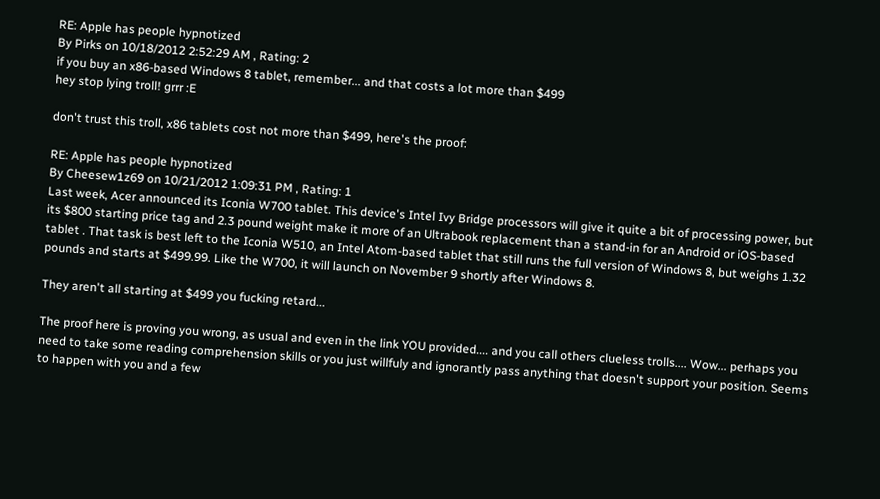RE: Apple has people hypnotized
By Pirks on 10/18/2012 2:52:29 AM , Rating: 2
if you buy an x86-based Windows 8 tablet, remember... and that costs a lot more than $499
hey stop lying troll! grrr :E

don't trust this troll, x86 tablets cost not more than $499, here's the proof:

RE: Apple has people hypnotized
By Cheesew1z69 on 10/21/2012 1:09:31 PM , Rating: 1
Last week, Acer announced its Iconia W700 tablet. This device's Intel Ivy Bridge processors will give it quite a bit of processing power, but its $800 starting price tag and 2.3 pound weight make it more of an Ultrabook replacement than a stand-in for an Android or iOS-based tablet . That task is best left to the Iconia W510, an Intel Atom-based tablet that still runs the full version of Windows 8, but weighs 1.32 pounds and starts at $499.99. Like the W700, it will launch on November 9 shortly after Windows 8.

They aren't all starting at $499 you fucking retard...

The proof here is proving you wrong, as usual and even in the link YOU provided.... and you call others clueless trolls.... Wow... perhaps you need to take some reading comprehension skills or you just willfuly and ignorantly pass anything that doesn't support your position. Seems to happen with you and a few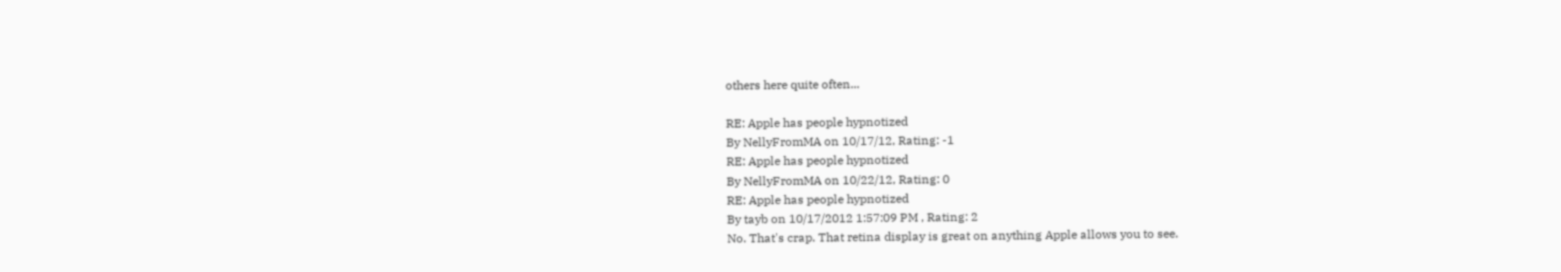others here quite often...

RE: Apple has people hypnotized
By NellyFromMA on 10/17/12, Rating: -1
RE: Apple has people hypnotized
By NellyFromMA on 10/22/12, Rating: 0
RE: Apple has people hypnotized
By tayb on 10/17/2012 1:57:09 PM , Rating: 2
No. That's crap. That retina display is great on anything Apple allows you to see.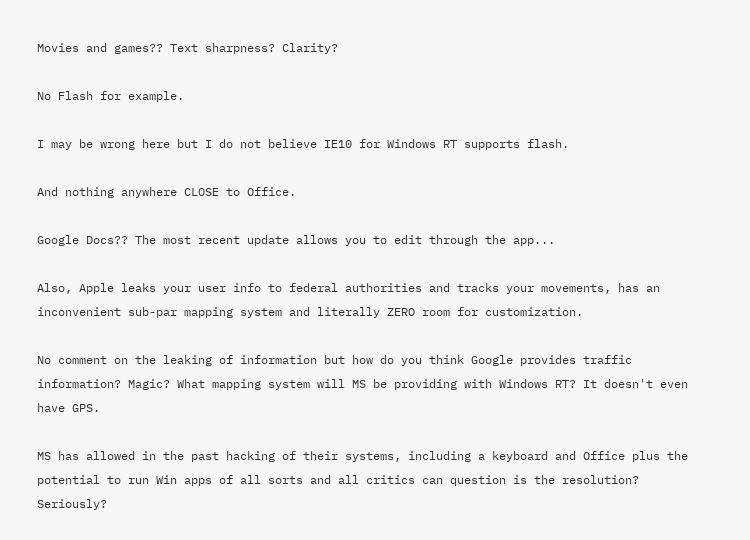Movies and games?? Text sharpness? Clarity?

No Flash for example.

I may be wrong here but I do not believe IE10 for Windows RT supports flash.

And nothing anywhere CLOSE to Office.

Google Docs?? The most recent update allows you to edit through the app...

Also, Apple leaks your user info to federal authorities and tracks your movements, has an inconvenient sub-par mapping system and literally ZERO room for customization.

No comment on the leaking of information but how do you think Google provides traffic information? Magic? What mapping system will MS be providing with Windows RT? It doesn't even have GPS.

MS has allowed in the past hacking of their systems, including a keyboard and Office plus the potential to run Win apps of all sorts and all critics can question is the resolution? Seriously?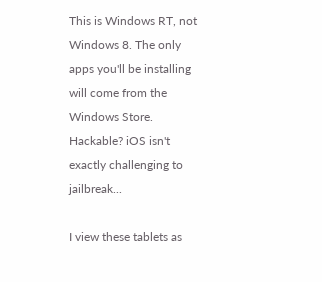This is Windows RT, not Windows 8. The only apps you'll be installing will come from the Windows Store. Hackable? iOS isn't exactly challenging to jailbreak...

I view these tablets as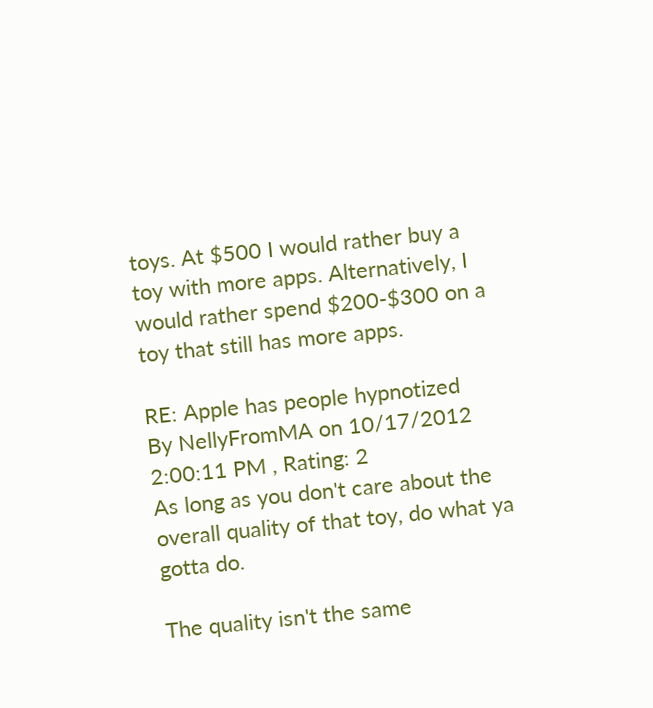toys. At $500 I would rather buy a toy with more apps. Alternatively, I would rather spend $200-$300 on a toy that still has more apps.

RE: Apple has people hypnotized
By NellyFromMA on 10/17/2012 2:00:11 PM , Rating: 2
As long as you don't care about the overall quality of that toy, do what ya gotta do.

The quality isn't the same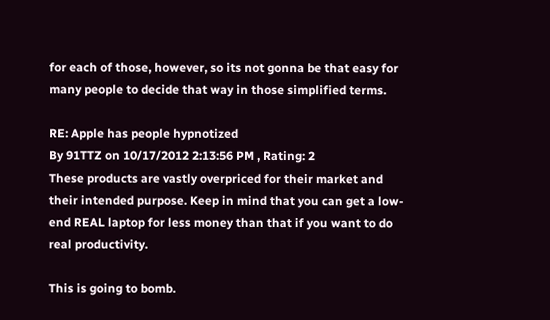for each of those, however, so its not gonna be that easy for many people to decide that way in those simplified terms.

RE: Apple has people hypnotized
By 91TTZ on 10/17/2012 2:13:56 PM , Rating: 2
These products are vastly overpriced for their market and their intended purpose. Keep in mind that you can get a low-end REAL laptop for less money than that if you want to do real productivity.

This is going to bomb.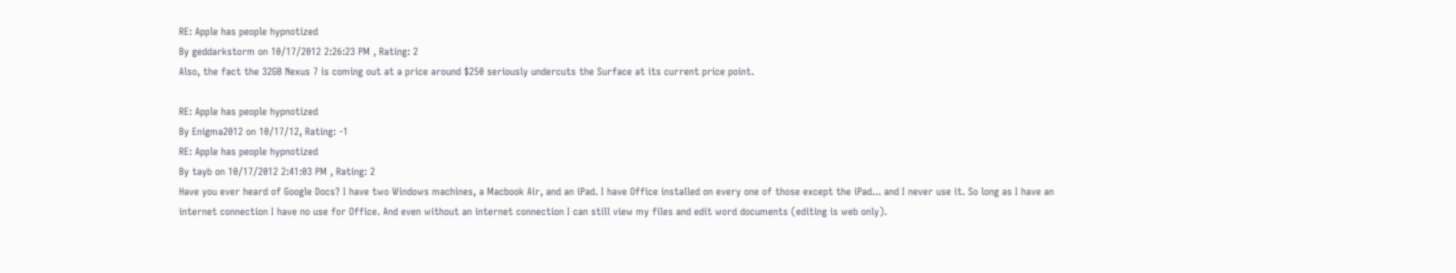RE: Apple has people hypnotized
By geddarkstorm on 10/17/2012 2:26:23 PM , Rating: 2
Also, the fact the 32GB Nexus 7 is coming out at a price around $250 seriously undercuts the Surface at its current price point.

RE: Apple has people hypnotized
By Enigma2012 on 10/17/12, Rating: -1
RE: Apple has people hypnotized
By tayb on 10/17/2012 2:41:03 PM , Rating: 2
Have you ever heard of Google Docs? I have two Windows machines, a Macbook Air, and an iPad. I have Office installed on every one of those except the iPad... and I never use it. So long as I have an internet connection I have no use for Office. And even without an internet connection I can still view my files and edit word documents (editing is web only).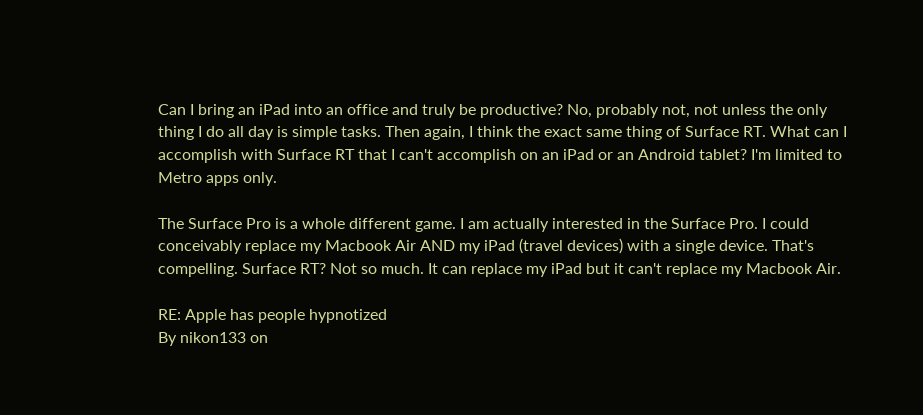Can I bring an iPad into an office and truly be productive? No, probably not, not unless the only thing I do all day is simple tasks. Then again, I think the exact same thing of Surface RT. What can I accomplish with Surface RT that I can't accomplish on an iPad or an Android tablet? I'm limited to Metro apps only.

The Surface Pro is a whole different game. I am actually interested in the Surface Pro. I could conceivably replace my Macbook Air AND my iPad (travel devices) with a single device. That's compelling. Surface RT? Not so much. It can replace my iPad but it can't replace my Macbook Air.

RE: Apple has people hypnotized
By nikon133 on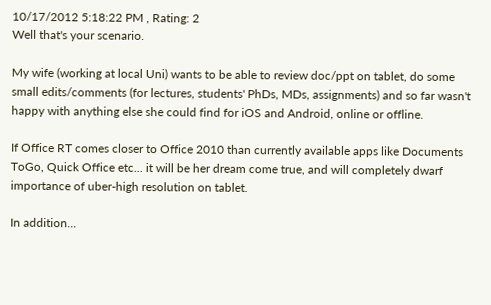10/17/2012 5:18:22 PM , Rating: 2
Well that's your scenario.

My wife (working at local Uni) wants to be able to review doc/ppt on tablet, do some small edits/comments (for lectures, students' PhDs, MDs, assignments) and so far wasn't happy with anything else she could find for iOS and Android, online or offline.

If Office RT comes closer to Office 2010 than currently available apps like Documents ToGo, Quick Office etc... it will be her dream come true, and will completely dwarf importance of uber-high resolution on tablet.

In addition...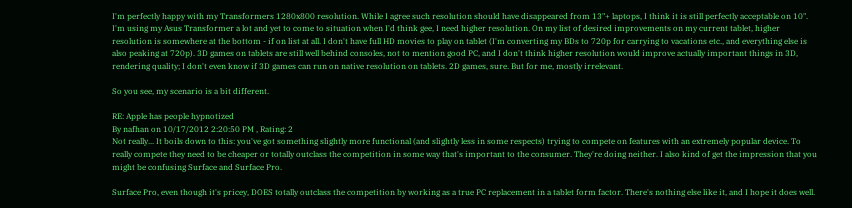I'm perfectly happy with my Transformers 1280x800 resolution. While I agree such resolution should have disappeared from 13"+ laptops, I think it is still perfectly acceptable on 10". I'm using my Asus Transformer a lot and yet to come to situation when I'd think gee, I need higher resolution. On my list of desired improvements on my current tablet, higher resolution is somewhere at the bottom - if on list at all. I don't have full HD movies to play on tablet (I'm converting my BDs to 720p for carrying to vacations etc., and everything else is also peaking at 720p). 3D games on tablets are still well behind consoles, not to mention good PC, and I don't think higher resolution would improve actually important things in 3D, rendering quality; I don't even know if 3D games can run on native resolution on tablets. 2D games, sure. But for me, mostly irrelevant.

So you see, my scenario is a bit different.

RE: Apple has people hypnotized
By nafhan on 10/17/2012 2:20:50 PM , Rating: 2
Not really... It boils down to this: you've got something slightly more functional (and slightly less in some respects) trying to compete on features with an extremely popular device. To really compete they need to be cheaper or totally outclass the competition in some way that's important to the consumer. They're doing neither. I also kind of get the impression that you might be confusing Surface and Surface Pro.

Surface Pro, even though it's pricey, DOES totally outclass the competition by working as a true PC replacement in a tablet form factor. There's nothing else like it, and I hope it does well.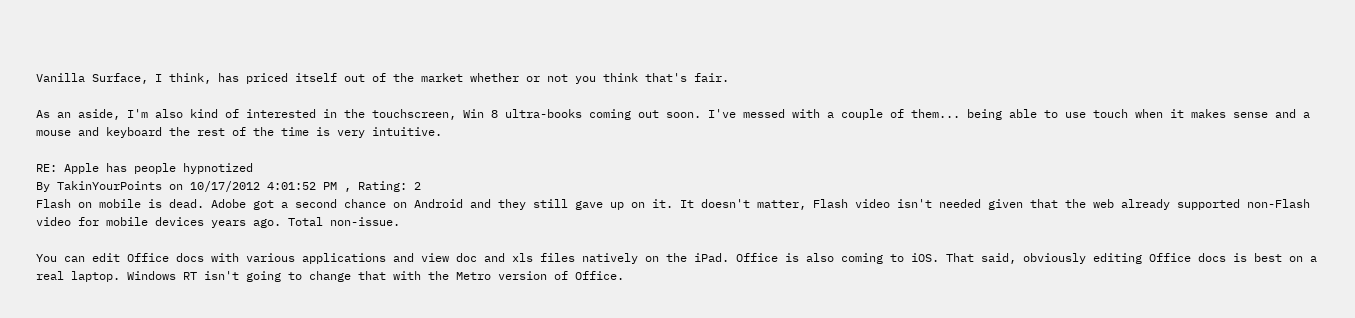Vanilla Surface, I think, has priced itself out of the market whether or not you think that's fair.

As an aside, I'm also kind of interested in the touchscreen, Win 8 ultra-books coming out soon. I've messed with a couple of them... being able to use touch when it makes sense and a mouse and keyboard the rest of the time is very intuitive.

RE: Apple has people hypnotized
By TakinYourPoints on 10/17/2012 4:01:52 PM , Rating: 2
Flash on mobile is dead. Adobe got a second chance on Android and they still gave up on it. It doesn't matter, Flash video isn't needed given that the web already supported non-Flash video for mobile devices years ago. Total non-issue.

You can edit Office docs with various applications and view doc and xls files natively on the iPad. Office is also coming to iOS. That said, obviously editing Office docs is best on a real laptop. Windows RT isn't going to change that with the Metro version of Office.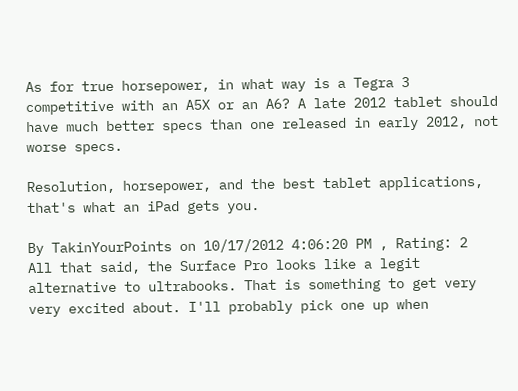As for true horsepower, in what way is a Tegra 3 competitive with an A5X or an A6? A late 2012 tablet should have much better specs than one released in early 2012, not worse specs.

Resolution, horsepower, and the best tablet applications, that's what an iPad gets you.

By TakinYourPoints on 10/17/2012 4:06:20 PM , Rating: 2
All that said, the Surface Pro looks like a legit alternative to ultrabooks. That is something to get very very excited about. I'll probably pick one up when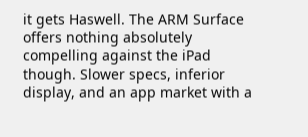it gets Haswell. The ARM Surface offers nothing absolutely compelling against the iPad though. Slower specs, inferior display, and an app market with a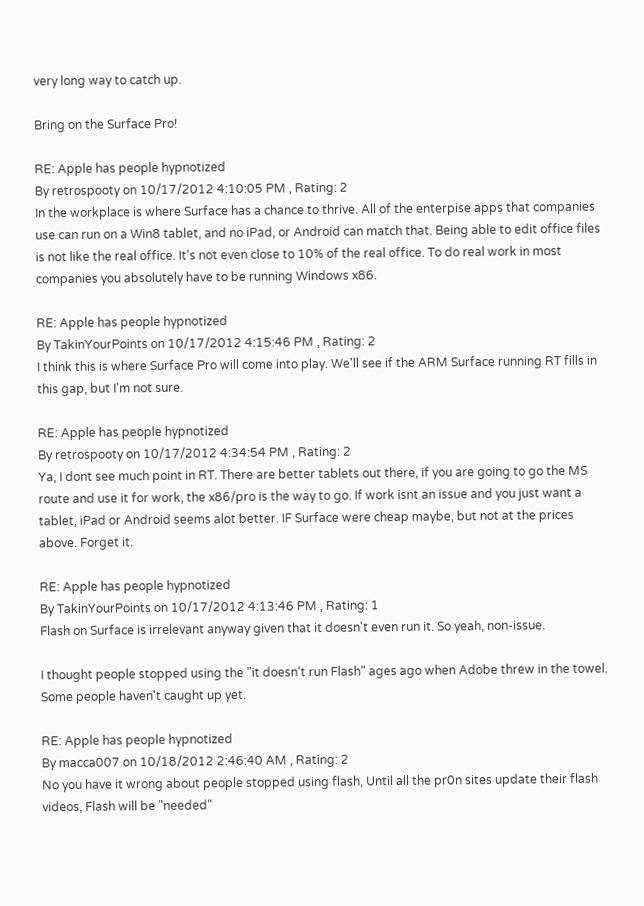very long way to catch up.

Bring on the Surface Pro!

RE: Apple has people hypnotized
By retrospooty on 10/17/2012 4:10:05 PM , Rating: 2
In the workplace is where Surface has a chance to thrive. All of the enterpise apps that companies use can run on a Win8 tablet, and no iPad, or Android can match that. Being able to edit office files is not like the real office. It's not even close to 10% of the real office. To do real work in most companies you absolutely have to be running Windows x86.

RE: Apple has people hypnotized
By TakinYourPoints on 10/17/2012 4:15:46 PM , Rating: 2
I think this is where Surface Pro will come into play. We'll see if the ARM Surface running RT fills in this gap, but I'm not sure.

RE: Apple has people hypnotized
By retrospooty on 10/17/2012 4:34:54 PM , Rating: 2
Ya, I dont see much point in RT. There are better tablets out there, if you are going to go the MS route and use it for work, the x86/pro is the way to go. If work isnt an issue and you just want a tablet, iPad or Android seems alot better. IF Surface were cheap maybe, but not at the prices above. Forget it.

RE: Apple has people hypnotized
By TakinYourPoints on 10/17/2012 4:13:46 PM , Rating: 1
Flash on Surface is irrelevant anyway given that it doesn't even run it. So yeah, non-issue.

I thought people stopped using the "it doesn't run Flash" ages ago when Adobe threw in the towel. Some people haven't caught up yet.

RE: Apple has people hypnotized
By macca007 on 10/18/2012 2:46:40 AM , Rating: 2
No you have it wrong about people stopped using flash, Until all the pr0n sites update their flash videos, Flash will be "needed"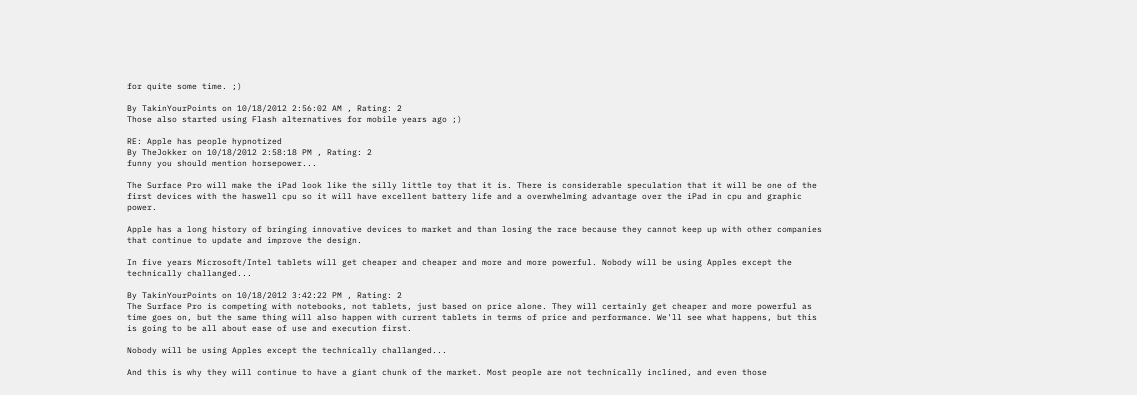for quite some time. ;)

By TakinYourPoints on 10/18/2012 2:56:02 AM , Rating: 2
Those also started using Flash alternatives for mobile years ago ;)

RE: Apple has people hypnotized
By TheJokker on 10/18/2012 2:58:18 PM , Rating: 2
funny you should mention horsepower...

The Surface Pro will make the iPad look like the silly little toy that it is. There is considerable speculation that it will be one of the first devices with the haswell cpu so it will have excellent battery life and a overwhelming advantage over the iPad in cpu and graphic power.

Apple has a long history of bringing innovative devices to market and than losing the race because they cannot keep up with other companies that continue to update and improve the design.

In five years Microsoft/Intel tablets will get cheaper and cheaper and more and more powerful. Nobody will be using Apples except the technically challanged...

By TakinYourPoints on 10/18/2012 3:42:22 PM , Rating: 2
The Surface Pro is competing with notebooks, not tablets, just based on price alone. They will certainly get cheaper and more powerful as time goes on, but the same thing will also happen with current tablets in terms of price and performance. We'll see what happens, but this is going to be all about ease of use and execution first.

Nobody will be using Apples except the technically challanged...

And this is why they will continue to have a giant chunk of the market. Most people are not technically inclined, and even those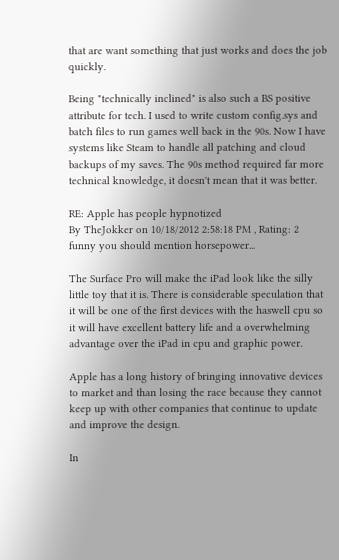that are want something that just works and does the job quickly.

Being "technically inclined" is also such a BS positive attribute for tech. I used to write custom config.sys and batch files to run games well back in the 90s. Now I have systems like Steam to handle all patching and cloud backups of my saves. The 90s method required far more technical knowledge, it doesn't mean that it was better.

RE: Apple has people hypnotized
By TheJokker on 10/18/2012 2:58:18 PM , Rating: 2
funny you should mention horsepower...

The Surface Pro will make the iPad look like the silly little toy that it is. There is considerable speculation that it will be one of the first devices with the haswell cpu so it will have excellent battery life and a overwhelming advantage over the iPad in cpu and graphic power.

Apple has a long history of bringing innovative devices to market and than losing the race because they cannot keep up with other companies that continue to update and improve the design.

In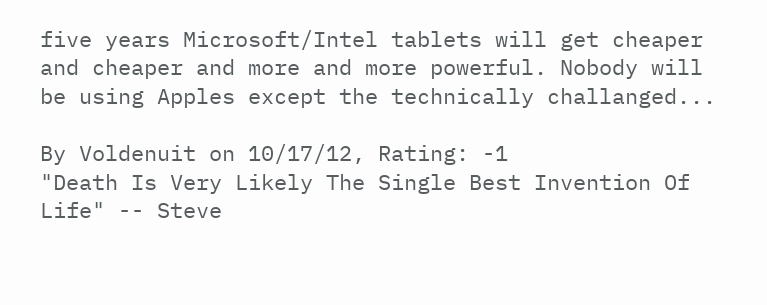five years Microsoft/Intel tablets will get cheaper and cheaper and more and more powerful. Nobody will be using Apples except the technically challanged...

By Voldenuit on 10/17/12, Rating: -1
"Death Is Very Likely The Single Best Invention Of Life" -- Steve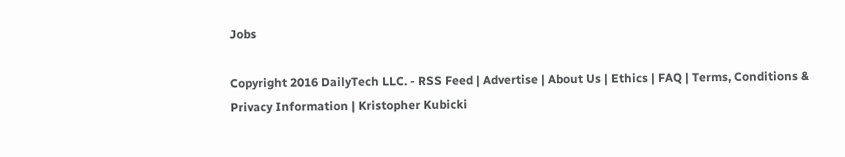Jobs

Copyright 2016 DailyTech LLC. - RSS Feed | Advertise | About Us | Ethics | FAQ | Terms, Conditions & Privacy Information | Kristopher Kubicki